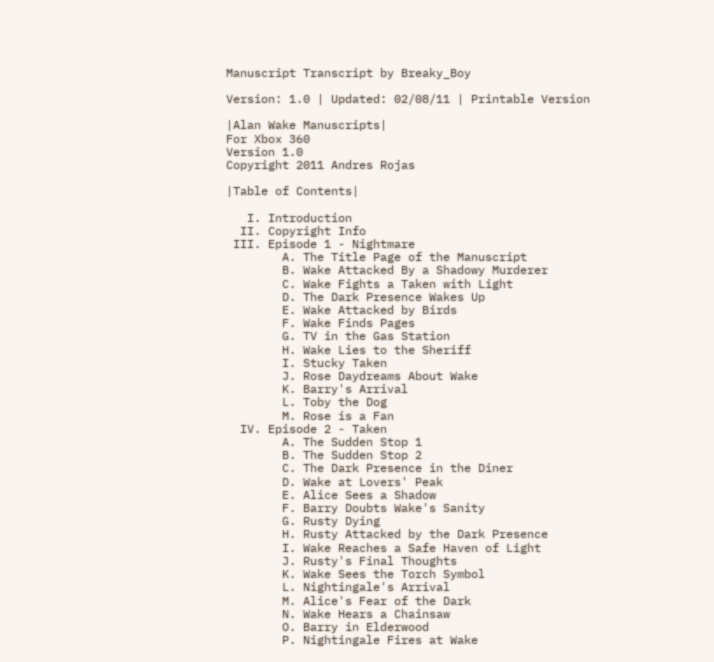Manuscript Transcript by Breaky_Boy

Version: 1.0 | Updated: 02/08/11 | Printable Version

|Alan Wake Manuscripts|
For Xbox 360
Version 1.0
Copyright 2011 Andres Rojas

|Table of Contents|

   I. Introduction
  II. Copyright Info
 III. Episode 1 - Nightmare
        A. The Title Page of the Manuscript
        B. Wake Attacked By a Shadowy Murderer
        C. Wake Fights a Taken with Light
        D. The Dark Presence Wakes Up
        E. Wake Attacked by Birds
        F. Wake Finds Pages
        G. TV in the Gas Station
        H. Wake Lies to the Sheriff
        I. Stucky Taken
        J. Rose Daydreams About Wake
        K. Barry's Arrival
        L. Toby the Dog
        M. Rose is a Fan
  IV. Episode 2 - Taken
        A. The Sudden Stop 1
        B. The Sudden Stop 2
        C. The Dark Presence in the Diner
        D. Wake at Lovers' Peak
        E. Alice Sees a Shadow
        F. Barry Doubts Wake's Sanity
        G. Rusty Dying
        H. Rusty Attacked by the Dark Presence
        I. Wake Reaches a Safe Haven of Light
        J. Rusty's Final Thoughts
        K. Wake Sees the Torch Symbol
        L. Nightingale's Arrival
        M. Alice's Fear of the Dark
        N. Wake Hears a Chainsaw
        O. Barry in Elderwood
        P. Nightingale Fires at Wake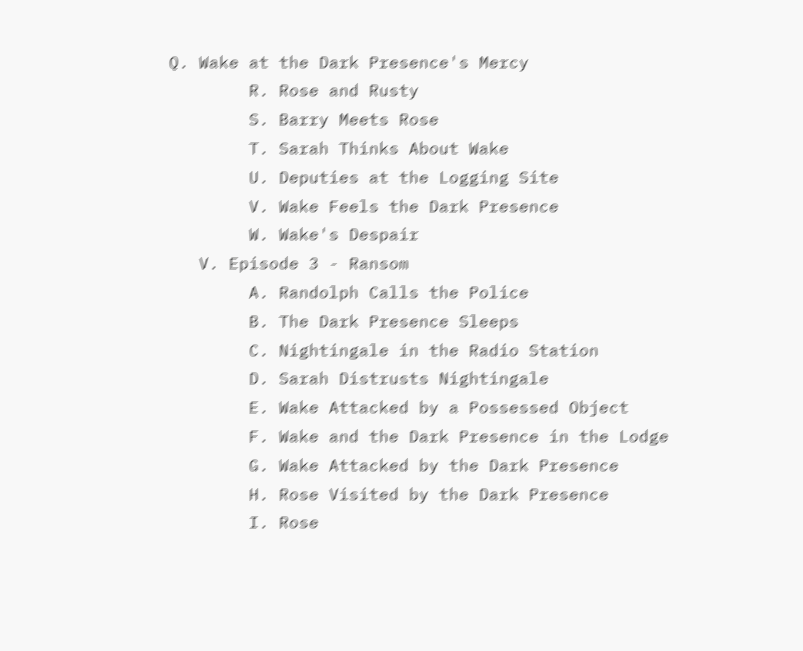Q. Wake at the Dark Presence's Mercy
        R. Rose and Rusty
        S. Barry Meets Rose
        T. Sarah Thinks About Wake
        U. Deputies at the Logging Site
        V. Wake Feels the Dark Presence
        W. Wake's Despair
   V. Episode 3 - Ransom
        A. Randolph Calls the Police
        B. The Dark Presence Sleeps
        C. Nightingale in the Radio Station
        D. Sarah Distrusts Nightingale
        E. Wake Attacked by a Possessed Object
        F. Wake and the Dark Presence in the Lodge
        G. Wake Attacked by the Dark Presence
        H. Rose Visited by the Dark Presence
        I. Rose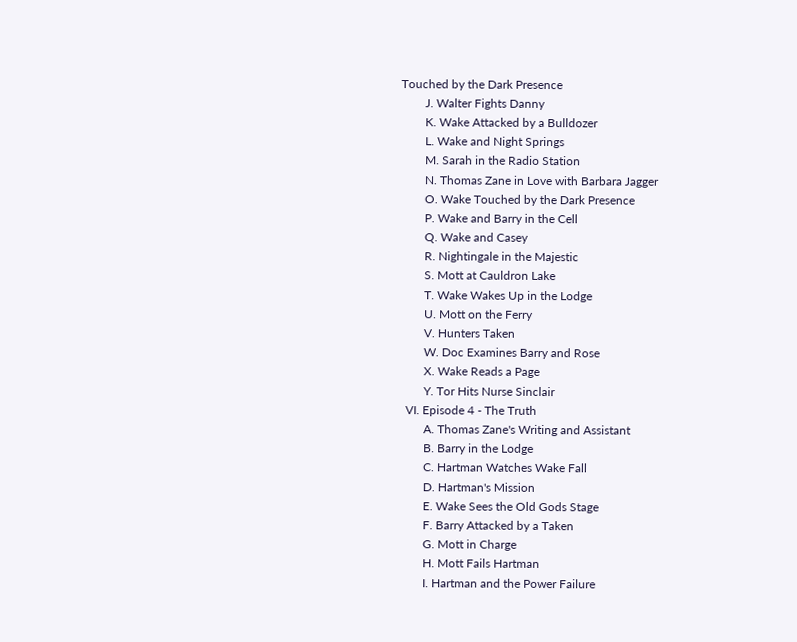Touched by the Dark Presence
        J. Walter Fights Danny
        K. Wake Attacked by a Bulldozer
        L. Wake and Night Springs
        M. Sarah in the Radio Station
        N. Thomas Zane in Love with Barbara Jagger
        O. Wake Touched by the Dark Presence
        P. Wake and Barry in the Cell
        Q. Wake and Casey
        R. Nightingale in the Majestic
        S. Mott at Cauldron Lake
        T. Wake Wakes Up in the Lodge
        U. Mott on the Ferry
        V. Hunters Taken
        W. Doc Examines Barry and Rose
        X. Wake Reads a Page
        Y. Tor Hits Nurse Sinclair
  VI. Episode 4 - The Truth
        A. Thomas Zane's Writing and Assistant
        B. Barry in the Lodge
        C. Hartman Watches Wake Fall
        D. Hartman's Mission
        E. Wake Sees the Old Gods Stage
        F. Barry Attacked by a Taken
        G. Mott in Charge
        H. Mott Fails Hartman
        I. Hartman and the Power Failure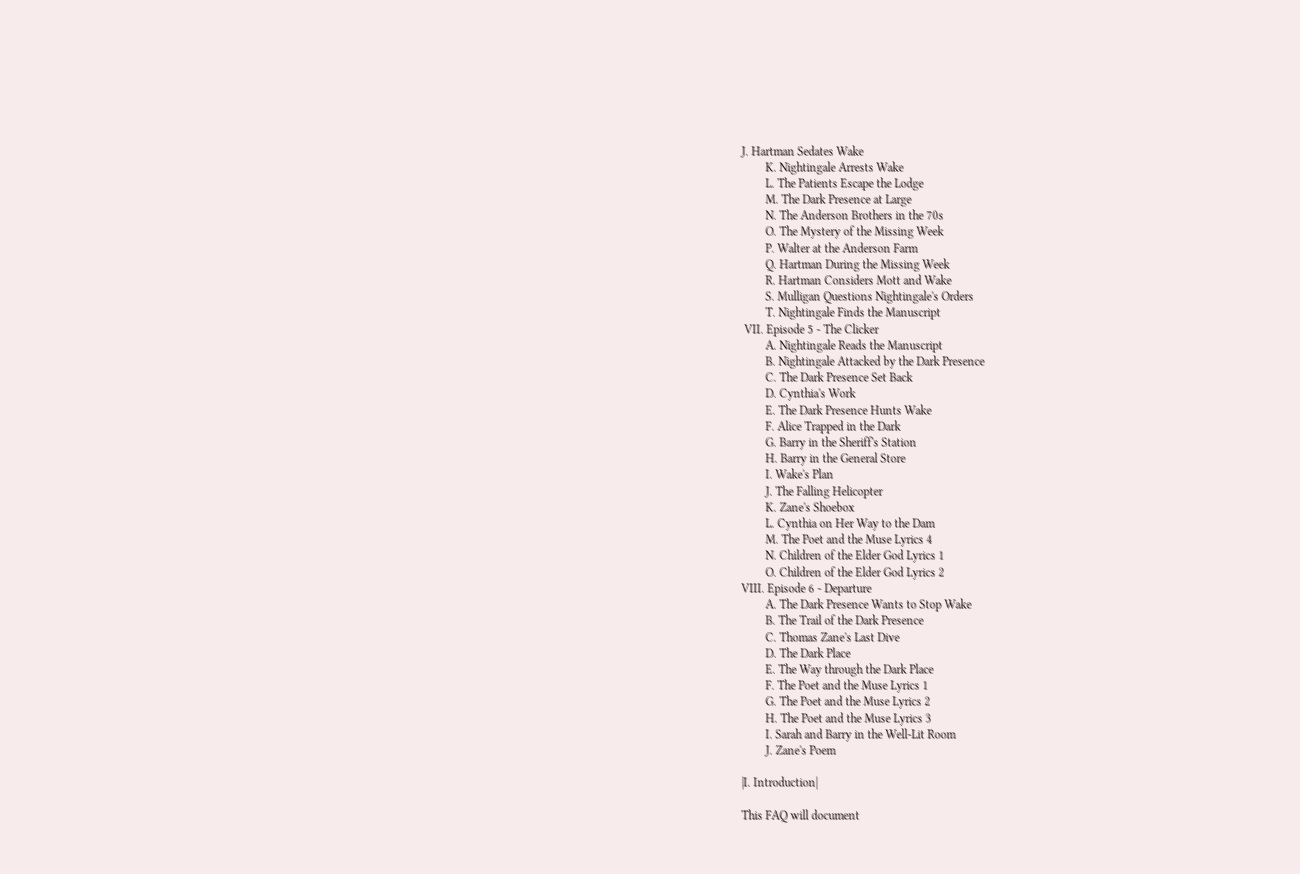J. Hartman Sedates Wake
        K. Nightingale Arrests Wake
        L. The Patients Escape the Lodge
        M. The Dark Presence at Large
        N. The Anderson Brothers in the 70s
        O. The Mystery of the Missing Week
        P. Walter at the Anderson Farm
        Q. Hartman During the Missing Week
        R. Hartman Considers Mott and Wake
        S. Mulligan Questions Nightingale's Orders
        T. Nightingale Finds the Manuscript
 VII. Episode 5 - The Clicker
        A. Nightingale Reads the Manuscript
        B. Nightingale Attacked by the Dark Presence
        C. The Dark Presence Set Back
        D. Cynthia's Work
        E. The Dark Presence Hunts Wake
        F. Alice Trapped in the Dark
        G. Barry in the Sheriff's Station
        H. Barry in the General Store
        I. Wake's Plan
        J. The Falling Helicopter
        K. Zane's Shoebox
        L. Cynthia on Her Way to the Dam
        M. The Poet and the Muse Lyrics 4
        N. Children of the Elder God Lyrics 1
        O. Children of the Elder God Lyrics 2
VIII. Episode 6 - Departure
        A. The Dark Presence Wants to Stop Wake
        B. The Trail of the Dark Presence
        C. Thomas Zane's Last Dive
        D. The Dark Place
        E. The Way through the Dark Place
        F. The Poet and the Muse Lyrics 1
        G. The Poet and the Muse Lyrics 2
        H. The Poet and the Muse Lyrics 3
        I. Sarah and Barry in the Well-Lit Room
        J. Zane's Poem

|I. Introduction|

This FAQ will document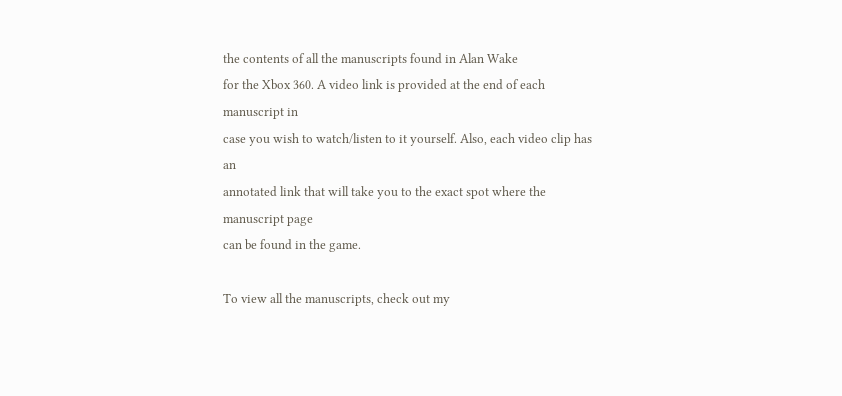the contents of all the manuscripts found in Alan Wake
for the Xbox 360. A video link is provided at the end of each manuscript in
case you wish to watch/listen to it yourself. Also, each video clip has an
annotated link that will take you to the exact spot where the manuscript page
can be found in the game.

To view all the manuscripts, check out my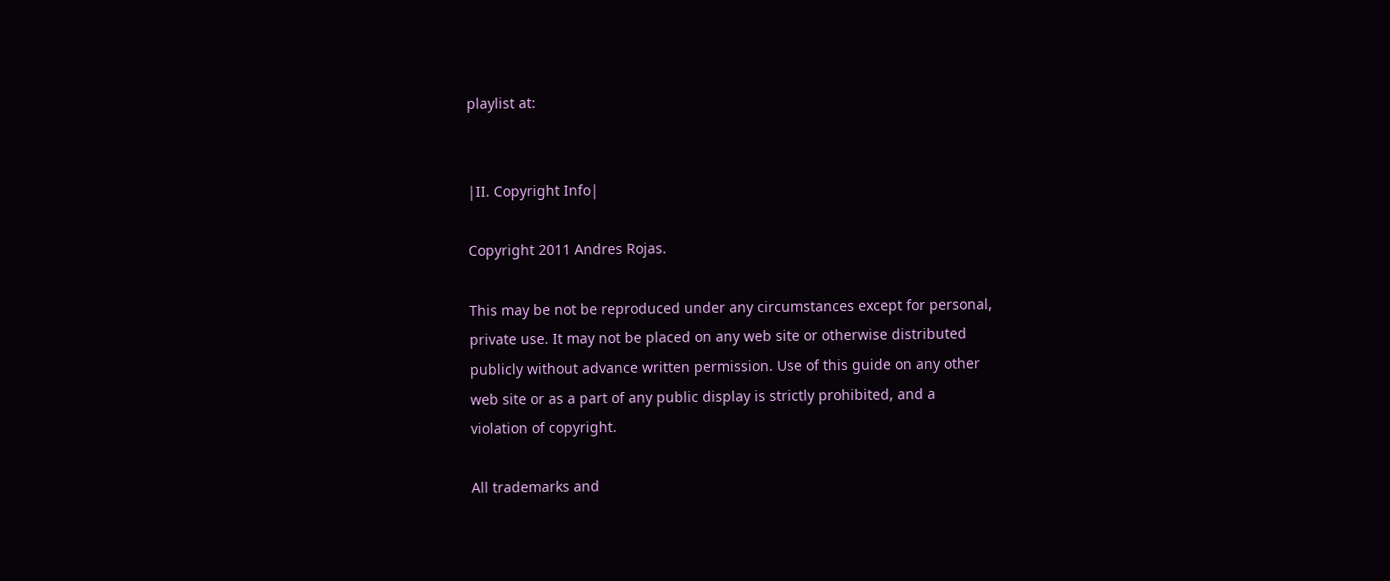playlist at:


|II. Copyright Info|

Copyright 2011 Andres Rojas.

This may be not be reproduced under any circumstances except for personal,
private use. It may not be placed on any web site or otherwise distributed
publicly without advance written permission. Use of this guide on any other
web site or as a part of any public display is strictly prohibited, and a
violation of copyright.

All trademarks and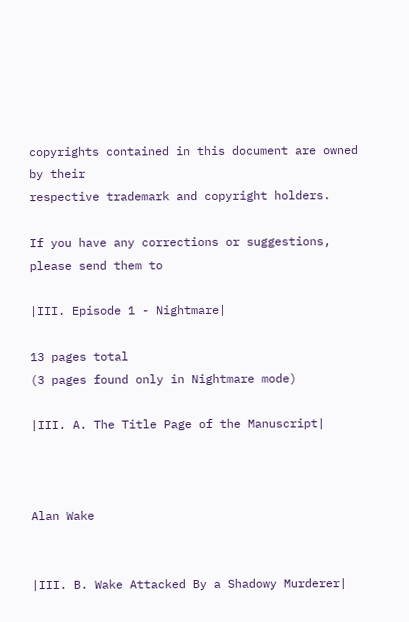copyrights contained in this document are owned by their
respective trademark and copyright holders.

If you have any corrections or suggestions, please send them to

|III. Episode 1 - Nightmare|

13 pages total
(3 pages found only in Nightmare mode)

|III. A. The Title Page of the Manuscript|



Alan Wake


|III. B. Wake Attacked By a Shadowy Murderer|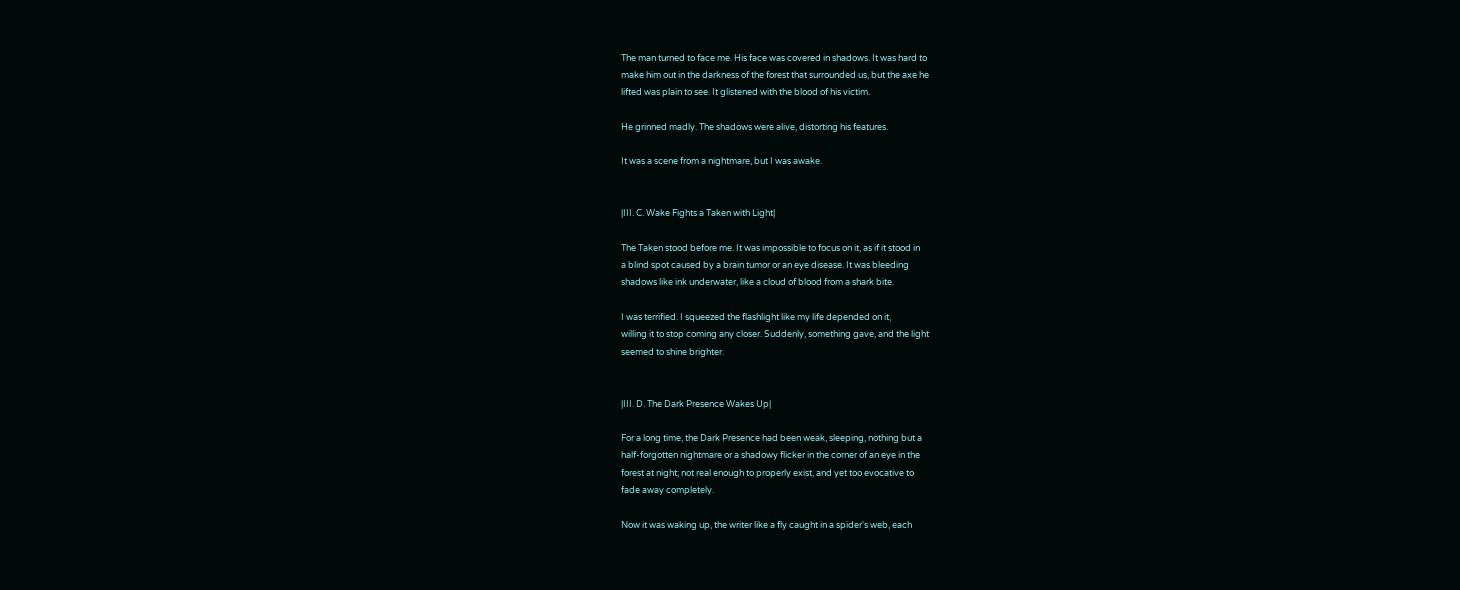The man turned to face me. His face was covered in shadows. It was hard to
make him out in the darkness of the forest that surrounded us, but the axe he
lifted was plain to see. It glistened with the blood of his victim.

He grinned madly. The shadows were alive, distorting his features.

It was a scene from a nightmare, but I was awake.


|III. C. Wake Fights a Taken with Light|

The Taken stood before me. It was impossible to focus on it, as if it stood in
a blind spot caused by a brain tumor or an eye disease. It was bleeding
shadows like ink underwater, like a cloud of blood from a shark bite.

I was terrified. I squeezed the flashlight like my life depended on it,
willing it to stop coming any closer. Suddenly, something gave, and the light
seemed to shine brighter.


|III. D. The Dark Presence Wakes Up|

For a long time, the Dark Presence had been weak, sleeping, nothing but a
half-forgotten nightmare or a shadowy flicker in the corner of an eye in the
forest at night; not real enough to properly exist, and yet too evocative to
fade away completely.

Now it was waking up, the writer like a fly caught in a spider's web, each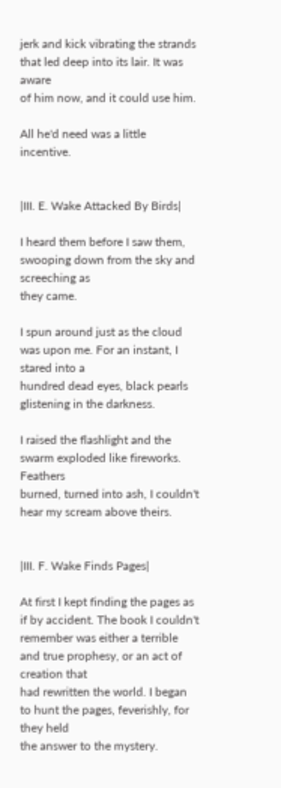jerk and kick vibrating the strands that led deep into its lair. It was aware
of him now, and it could use him.

All he'd need was a little incentive.


|III. E. Wake Attacked By Birds|

I heard them before I saw them, swooping down from the sky and screeching as
they came.

I spun around just as the cloud was upon me. For an instant, I stared into a
hundred dead eyes, black pearls glistening in the darkness.

I raised the flashlight and the swarm exploded like fireworks. Feathers
burned, turned into ash, I couldn't hear my scream above theirs.


|III. F. Wake Finds Pages|

At first I kept finding the pages as if by accident. The book I couldn't
remember was either a terrible and true prophesy, or an act of creation that
had rewritten the world. I began to hunt the pages, feverishly, for they held
the answer to the mystery.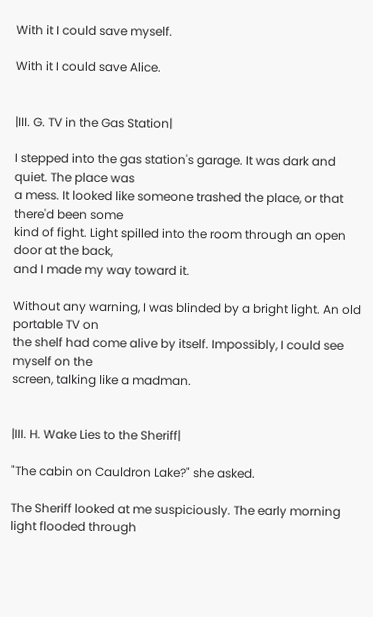With it I could save myself.

With it I could save Alice.


|III. G. TV in the Gas Station|

I stepped into the gas station's garage. It was dark and quiet. The place was
a mess. It looked like someone trashed the place, or that there'd been some
kind of fight. Light spilled into the room through an open door at the back,
and I made my way toward it.

Without any warning, I was blinded by a bright light. An old portable TV on
the shelf had come alive by itself. Impossibly, I could see myself on the
screen, talking like a madman.


|III. H. Wake Lies to the Sheriff|

"The cabin on Cauldron Lake?" she asked.

The Sheriff looked at me suspiciously. The early morning light flooded through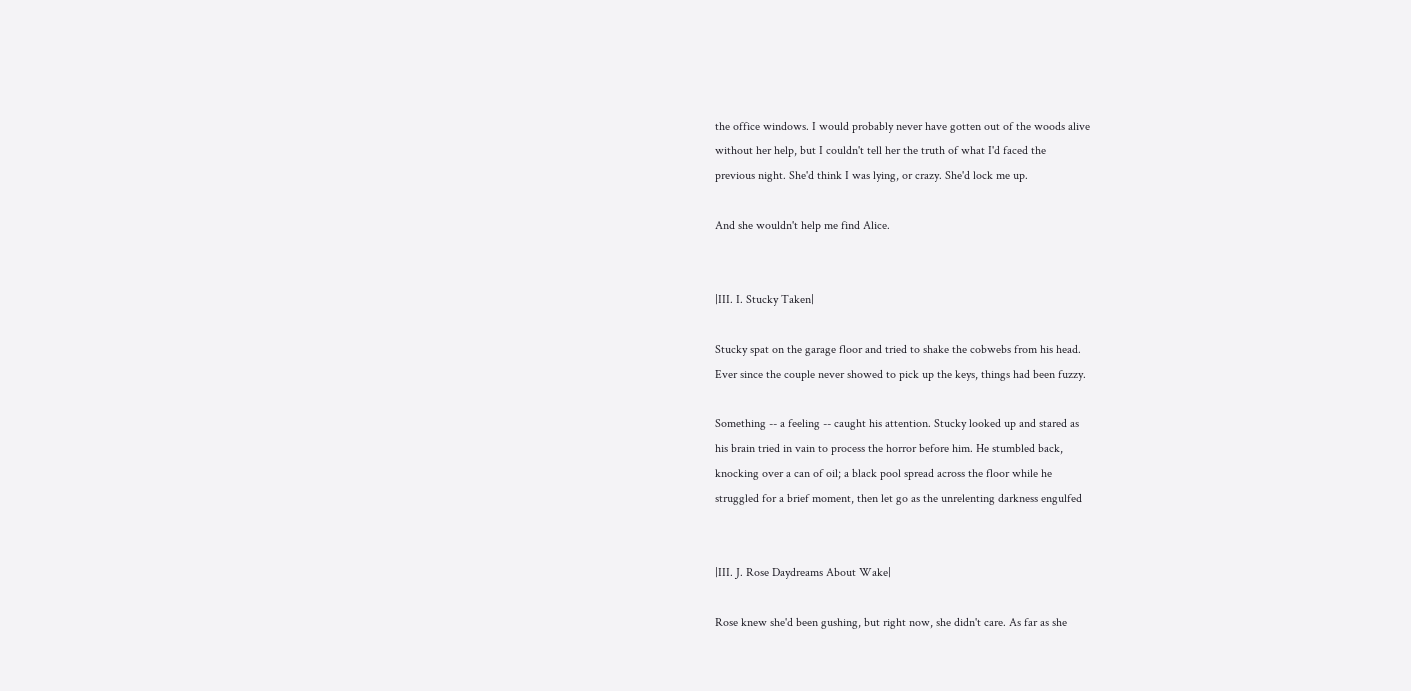the office windows. I would probably never have gotten out of the woods alive
without her help, but I couldn't tell her the truth of what I'd faced the
previous night. She'd think I was lying, or crazy. She'd lock me up.

And she wouldn't help me find Alice.


|III. I. Stucky Taken|

Stucky spat on the garage floor and tried to shake the cobwebs from his head.
Ever since the couple never showed to pick up the keys, things had been fuzzy.

Something -- a feeling -- caught his attention. Stucky looked up and stared as
his brain tried in vain to process the horror before him. He stumbled back,
knocking over a can of oil; a black pool spread across the floor while he
struggled for a brief moment, then let go as the unrelenting darkness engulfed


|III. J. Rose Daydreams About Wake|

Rose knew she'd been gushing, but right now, she didn't care. As far as she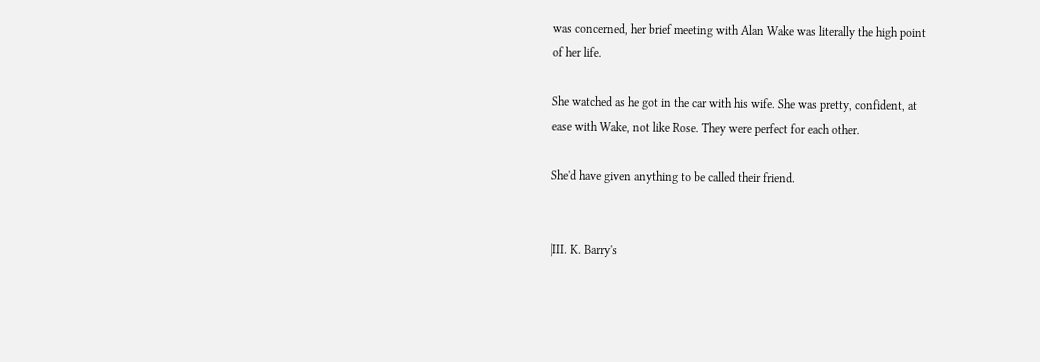was concerned, her brief meeting with Alan Wake was literally the high point
of her life.

She watched as he got in the car with his wife. She was pretty, confident, at
ease with Wake, not like Rose. They were perfect for each other.

She'd have given anything to be called their friend.


|III. K. Barry's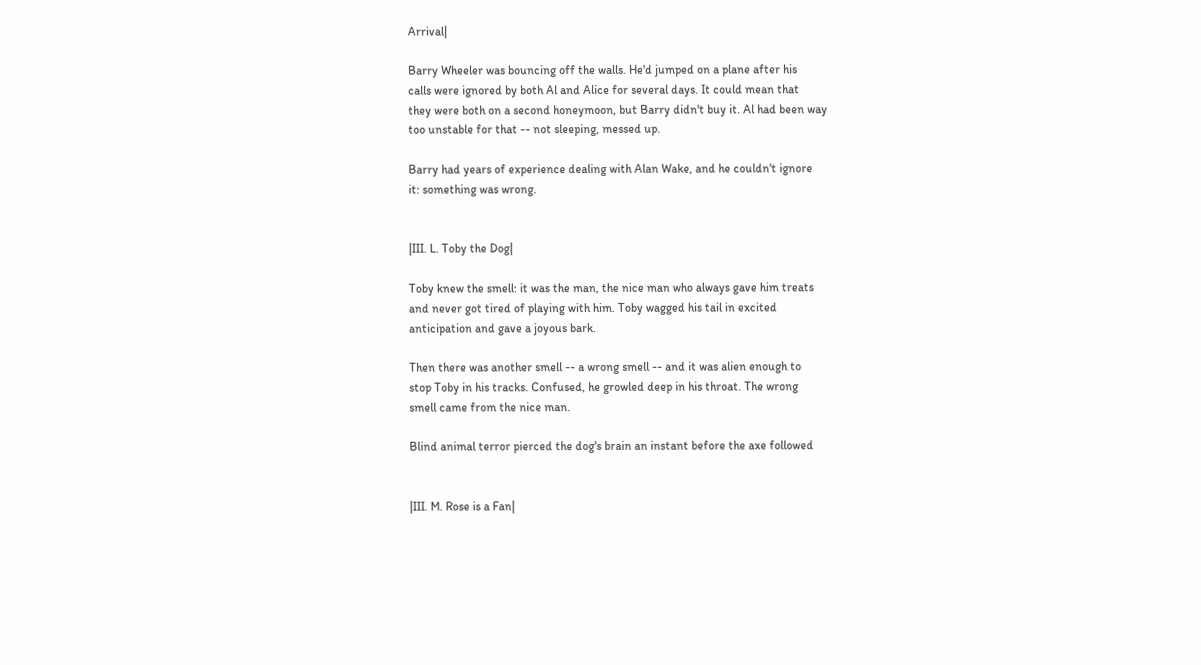Arrival|

Barry Wheeler was bouncing off the walls. He'd jumped on a plane after his
calls were ignored by both Al and Alice for several days. It could mean that
they were both on a second honeymoon, but Barry didn't buy it. Al had been way
too unstable for that -- not sleeping, messed up.

Barry had years of experience dealing with Alan Wake, and he couldn't ignore
it: something was wrong.


|III. L. Toby the Dog|

Toby knew the smell: it was the man, the nice man who always gave him treats
and never got tired of playing with him. Toby wagged his tail in excited
anticipation and gave a joyous bark.

Then there was another smell -- a wrong smell -- and it was alien enough to
stop Toby in his tracks. Confused, he growled deep in his throat. The wrong
smell came from the nice man.

Blind animal terror pierced the dog's brain an instant before the axe followed


|III. M. Rose is a Fan|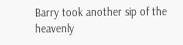Barry took another sip of the heavenly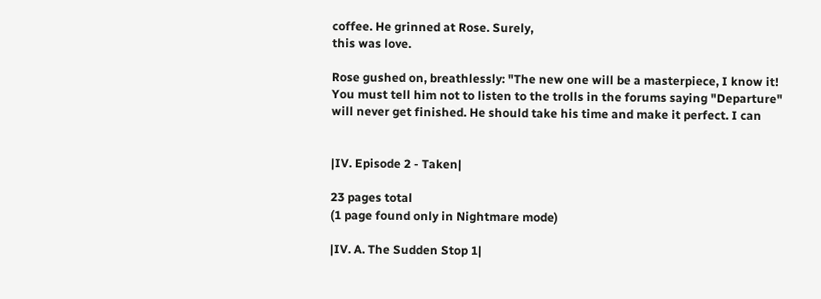coffee. He grinned at Rose. Surely,
this was love.

Rose gushed on, breathlessly: "The new one will be a masterpiece, I know it!
You must tell him not to listen to the trolls in the forums saying "Departure"
will never get finished. He should take his time and make it perfect. I can


|IV. Episode 2 - Taken|

23 pages total
(1 page found only in Nightmare mode)

|IV. A. The Sudden Stop 1|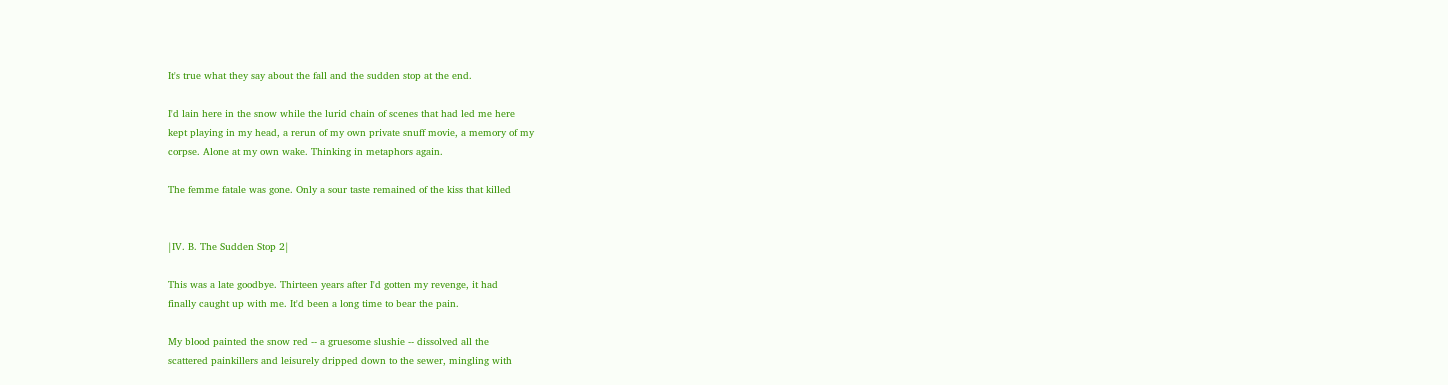It's true what they say about the fall and the sudden stop at the end.

I'd lain here in the snow while the lurid chain of scenes that had led me here
kept playing in my head, a rerun of my own private snuff movie, a memory of my
corpse. Alone at my own wake. Thinking in metaphors again.

The femme fatale was gone. Only a sour taste remained of the kiss that killed


|IV. B. The Sudden Stop 2|

This was a late goodbye. Thirteen years after I'd gotten my revenge, it had
finally caught up with me. It'd been a long time to bear the pain.

My blood painted the snow red -- a gruesome slushie -- dissolved all the
scattered painkillers and leisurely dripped down to the sewer, mingling with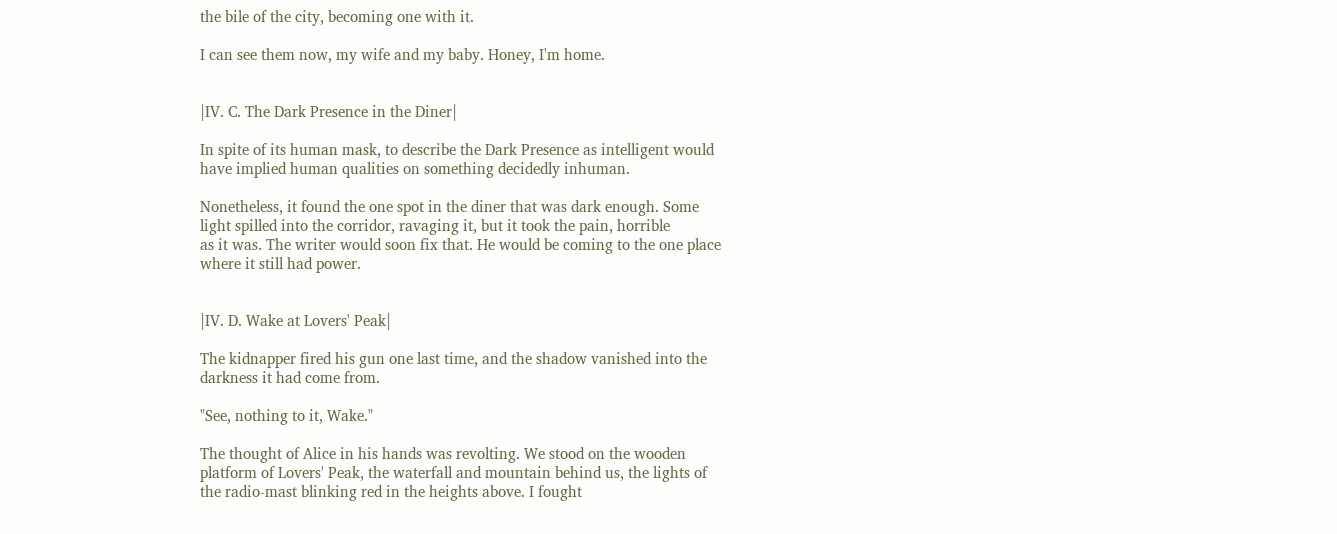the bile of the city, becoming one with it.

I can see them now, my wife and my baby. Honey, I'm home.


|IV. C. The Dark Presence in the Diner|

In spite of its human mask, to describe the Dark Presence as intelligent would
have implied human qualities on something decidedly inhuman.

Nonetheless, it found the one spot in the diner that was dark enough. Some
light spilled into the corridor, ravaging it, but it took the pain, horrible
as it was. The writer would soon fix that. He would be coming to the one place
where it still had power.


|IV. D. Wake at Lovers' Peak|

The kidnapper fired his gun one last time, and the shadow vanished into the
darkness it had come from.

"See, nothing to it, Wake."

The thought of Alice in his hands was revolting. We stood on the wooden
platform of Lovers' Peak, the waterfall and mountain behind us, the lights of
the radio-mast blinking red in the heights above. I fought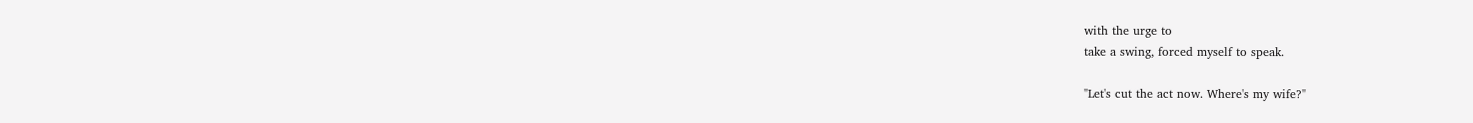with the urge to
take a swing, forced myself to speak.

"Let's cut the act now. Where's my wife?"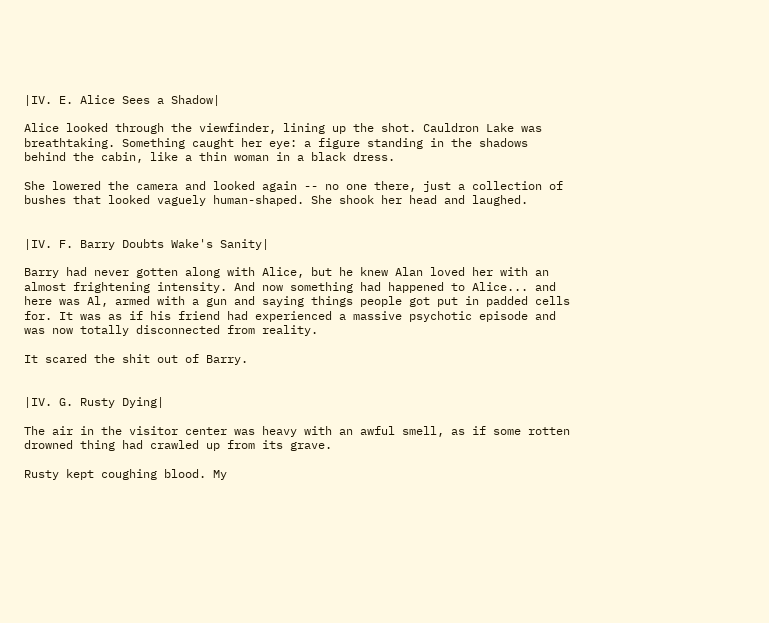|IV. E. Alice Sees a Shadow|

Alice looked through the viewfinder, lining up the shot. Cauldron Lake was
breathtaking. Something caught her eye: a figure standing in the shadows
behind the cabin, like a thin woman in a black dress.

She lowered the camera and looked again -- no one there, just a collection of
bushes that looked vaguely human-shaped. She shook her head and laughed.


|IV. F. Barry Doubts Wake's Sanity|

Barry had never gotten along with Alice, but he knew Alan loved her with an
almost frightening intensity. And now something had happened to Alice... and
here was Al, armed with a gun and saying things people got put in padded cells
for. It was as if his friend had experienced a massive psychotic episode and
was now totally disconnected from reality.

It scared the shit out of Barry.


|IV. G. Rusty Dying|

The air in the visitor center was heavy with an awful smell, as if some rotten
drowned thing had crawled up from its grave.

Rusty kept coughing blood. My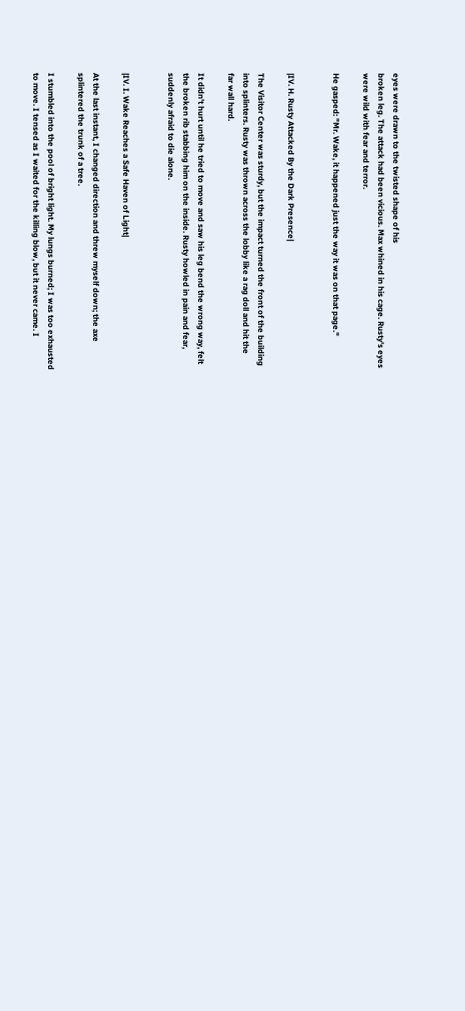eyes were drawn to the twisted shape of his
broken leg. The attack had been vicious. Max whined in his cage. Rusty's eyes
were wild with fear and terror.

He gasped: "Mr. Wake, it happened just the way it was on that page."


|IV. H. Rusty Attacked By the Dark Presence|

The Visitor Center was sturdy, but the impact turned the front of the building
into splinters. Rusty was thrown across the lobby like a rag doll and hit the
far wall hard.

It didn't hurt until he tried to move and saw his leg bend the wrong way, felt
the broken rib stabbing him on the inside. Rusty howled in pain and fear,
suddenly afraid to die alone.


|IV. I. Wake Reaches a Safe Haven of Light|

At the last instant, I changed direction and threw myself down; the axe
splintered the trunk of a tree.

I stumbled into the pool of bright light. My lungs burned; I was too exhausted
to move. I tensed as I waited for the killing blow, but it never came. I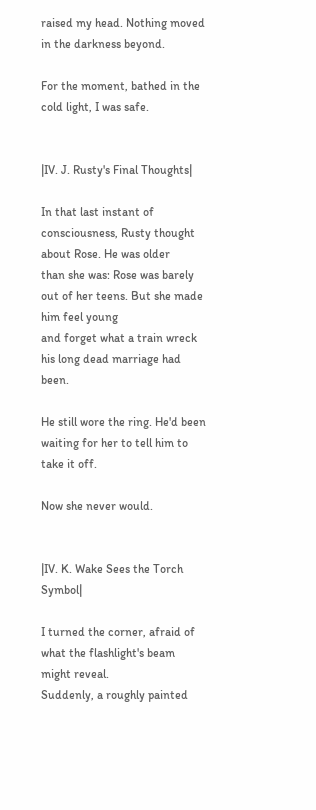raised my head. Nothing moved in the darkness beyond.

For the moment, bathed in the cold light, I was safe.


|IV. J. Rusty's Final Thoughts|

In that last instant of consciousness, Rusty thought about Rose. He was older
than she was: Rose was barely out of her teens. But she made him feel young
and forget what a train wreck his long dead marriage had been.

He still wore the ring. He'd been waiting for her to tell him to take it off.

Now she never would.


|IV. K. Wake Sees the Torch Symbol|

I turned the corner, afraid of what the flashlight's beam might reveal.
Suddenly, a roughly painted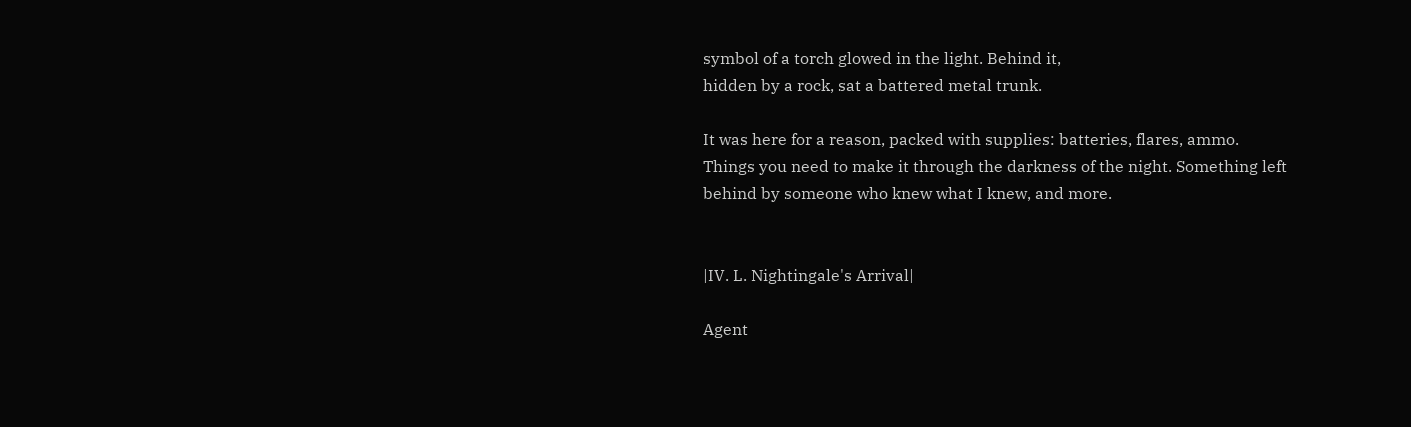symbol of a torch glowed in the light. Behind it,
hidden by a rock, sat a battered metal trunk.

It was here for a reason, packed with supplies: batteries, flares, ammo.
Things you need to make it through the darkness of the night. Something left
behind by someone who knew what I knew, and more.


|IV. L. Nightingale's Arrival|

Agent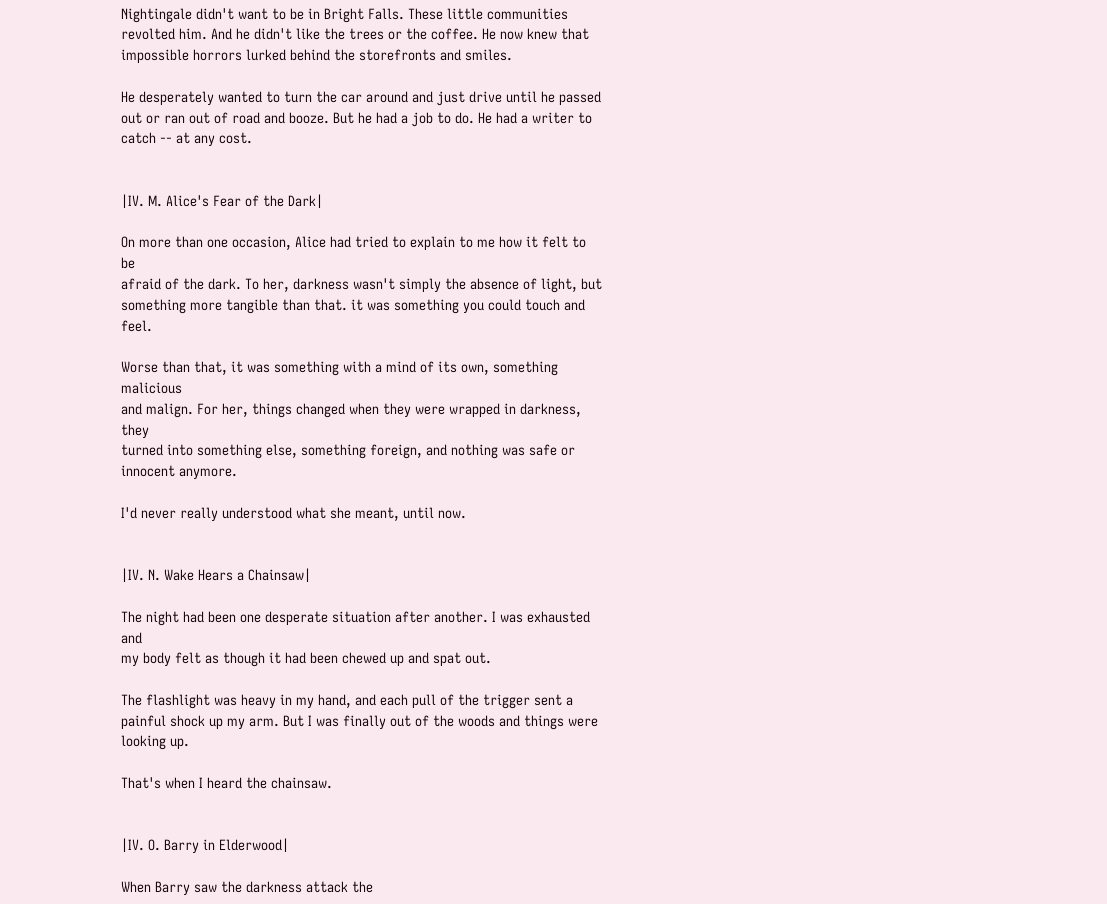Nightingale didn't want to be in Bright Falls. These little communities
revolted him. And he didn't like the trees or the coffee. He now knew that
impossible horrors lurked behind the storefronts and smiles.

He desperately wanted to turn the car around and just drive until he passed
out or ran out of road and booze. But he had a job to do. He had a writer to
catch -- at any cost.


|IV. M. Alice's Fear of the Dark|

On more than one occasion, Alice had tried to explain to me how it felt to be
afraid of the dark. To her, darkness wasn't simply the absence of light, but
something more tangible than that. it was something you could touch and feel.

Worse than that, it was something with a mind of its own, something malicious
and malign. For her, things changed when they were wrapped in darkness, they
turned into something else, something foreign, and nothing was safe or
innocent anymore.

I'd never really understood what she meant, until now.


|IV. N. Wake Hears a Chainsaw|

The night had been one desperate situation after another. I was exhausted and
my body felt as though it had been chewed up and spat out.

The flashlight was heavy in my hand, and each pull of the trigger sent a
painful shock up my arm. But I was finally out of the woods and things were
looking up.

That's when I heard the chainsaw.


|IV. O. Barry in Elderwood|

When Barry saw the darkness attack the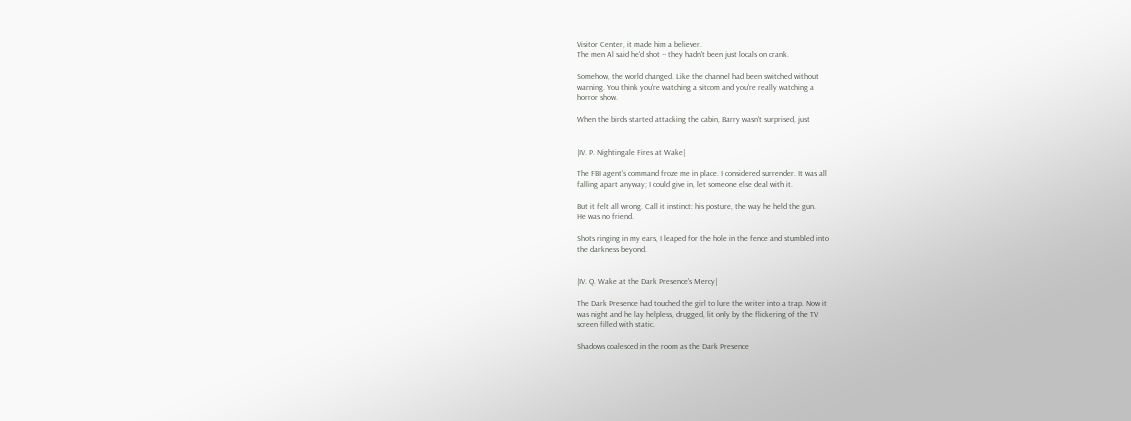Visitor Center, it made him a believer.
The men Al said he'd shot -- they hadn't been just locals on crank.

Somehow, the world changed. Like the channel had been switched without
warning. You think you're watching a sitcom and you're really watching a
horror show.

When the birds started attacking the cabin, Barry wasn't surprised, just


|IV. P. Nightingale Fires at Wake|

The FBI agent's command froze me in place. I considered surrender. It was all
falling apart anyway; I could give in, let someone else deal with it.

But it felt all wrong. Call it instinct: his posture, the way he held the gun.
He was no friend.

Shots ringing in my ears, I leaped for the hole in the fence and stumbled into
the darkness beyond.


|IV. Q. Wake at the Dark Presence's Mercy|

The Dark Presence had touched the girl to lure the writer into a trap. Now it
was night and he lay helpless, drugged, lit only by the flickering of the TV
screen filled with static.

Shadows coalesced in the room as the Dark Presence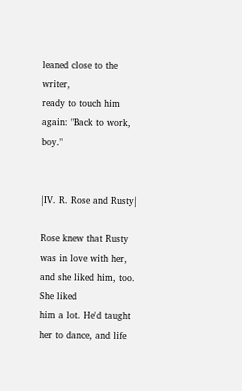leaned close to the writer,
ready to touch him again: "Back to work, boy."


|IV. R. Rose and Rusty|

Rose knew that Rusty was in love with her, and she liked him, too. She liked
him a lot. He'd taught her to dance, and life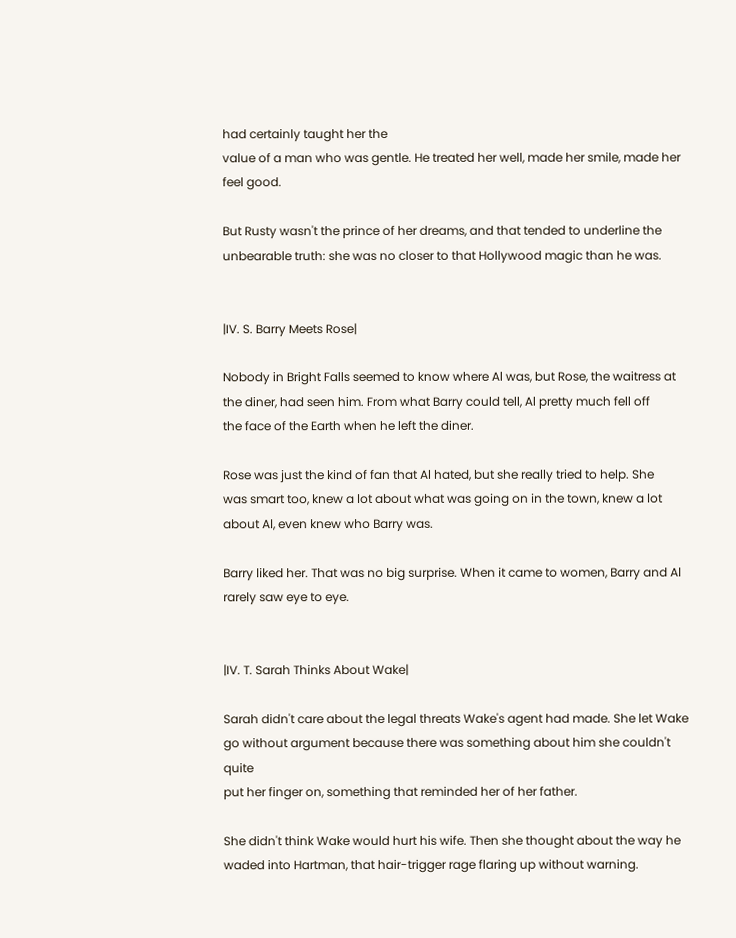had certainly taught her the
value of a man who was gentle. He treated her well, made her smile, made her
feel good.

But Rusty wasn't the prince of her dreams, and that tended to underline the
unbearable truth: she was no closer to that Hollywood magic than he was.


|IV. S. Barry Meets Rose|

Nobody in Bright Falls seemed to know where Al was, but Rose, the waitress at
the diner, had seen him. From what Barry could tell, Al pretty much fell off
the face of the Earth when he left the diner.

Rose was just the kind of fan that Al hated, but she really tried to help. She
was smart too, knew a lot about what was going on in the town, knew a lot
about Al, even knew who Barry was.

Barry liked her. That was no big surprise. When it came to women, Barry and Al
rarely saw eye to eye.


|IV. T. Sarah Thinks About Wake|

Sarah didn't care about the legal threats Wake's agent had made. She let Wake
go without argument because there was something about him she couldn't quite
put her finger on, something that reminded her of her father.

She didn't think Wake would hurt his wife. Then she thought about the way he
waded into Hartman, that hair-trigger rage flaring up without warning.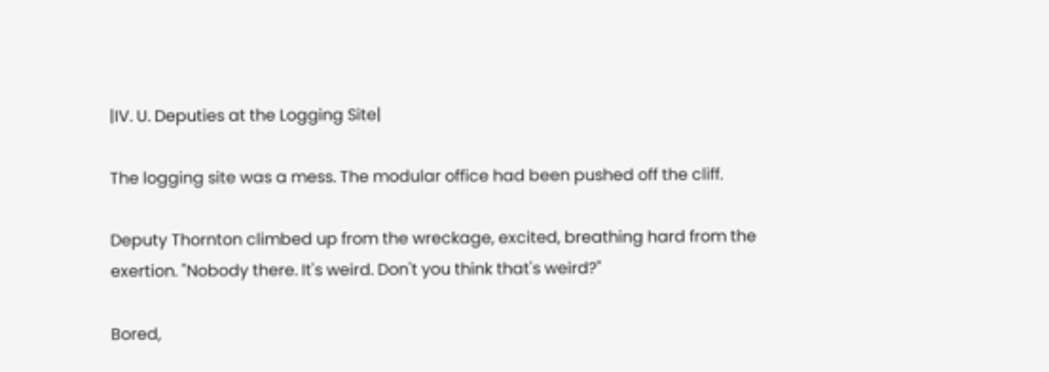|IV. U. Deputies at the Logging Site|

The logging site was a mess. The modular office had been pushed off the cliff.

Deputy Thornton climbed up from the wreckage, excited, breathing hard from the
exertion. "Nobody there. It's weird. Don't you think that's weird?"

Bored,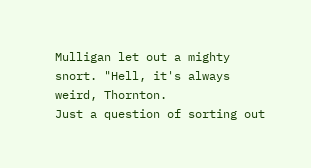Mulligan let out a mighty snort. "Hell, it's always weird, Thornton.
Just a question of sorting out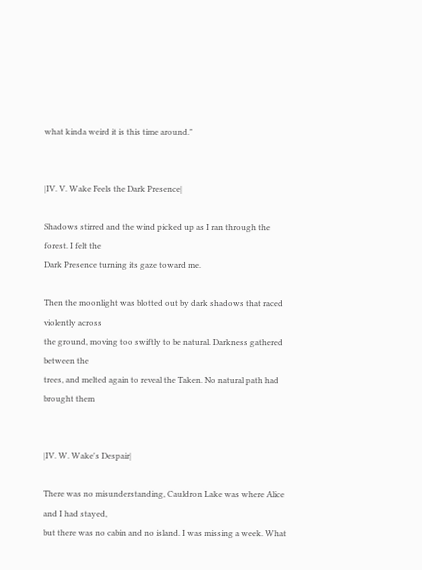what kinda weird it is this time around."


|IV. V. Wake Feels the Dark Presence|

Shadows stirred and the wind picked up as I ran through the forest. I felt the
Dark Presence turning its gaze toward me.

Then the moonlight was blotted out by dark shadows that raced violently across
the ground, moving too swiftly to be natural. Darkness gathered between the
trees, and melted again to reveal the Taken. No natural path had brought them


|IV. W. Wake's Despair|

There was no misunderstanding, Cauldron Lake was where Alice and I had stayed,
but there was no cabin and no island. I was missing a week. What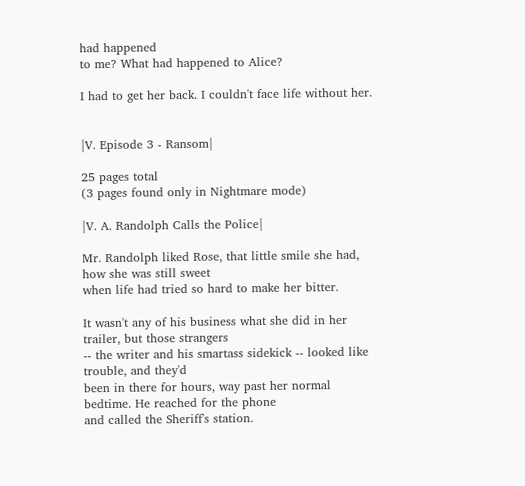had happened
to me? What had happened to Alice?

I had to get her back. I couldn't face life without her.


|V. Episode 3 - Ransom|

25 pages total
(3 pages found only in Nightmare mode)

|V. A. Randolph Calls the Police|

Mr. Randolph liked Rose, that little smile she had, how she was still sweet
when life had tried so hard to make her bitter.

It wasn't any of his business what she did in her trailer, but those strangers
-- the writer and his smartass sidekick -- looked like trouble, and they'd
been in there for hours, way past her normal bedtime. He reached for the phone
and called the Sheriff's station.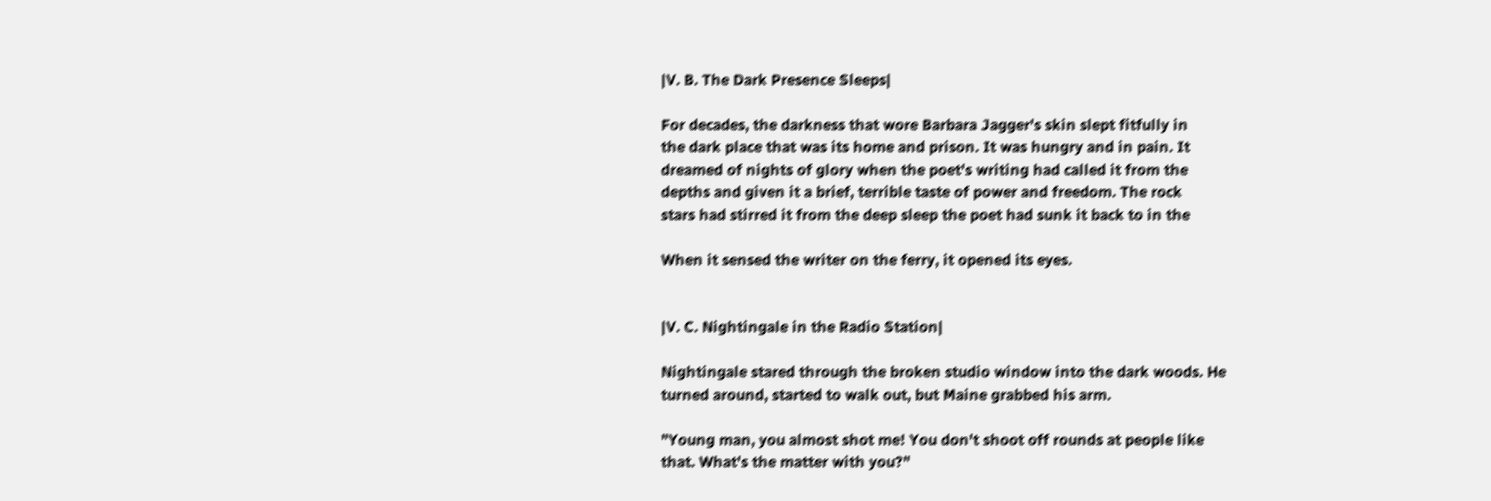|V. B. The Dark Presence Sleeps|

For decades, the darkness that wore Barbara Jagger's skin slept fitfully in
the dark place that was its home and prison. It was hungry and in pain. It
dreamed of nights of glory when the poet's writing had called it from the
depths and given it a brief, terrible taste of power and freedom. The rock
stars had stirred it from the deep sleep the poet had sunk it back to in the

When it sensed the writer on the ferry, it opened its eyes.


|V. C. Nightingale in the Radio Station|

Nightingale stared through the broken studio window into the dark woods. He
turned around, started to walk out, but Maine grabbed his arm.

"Young man, you almost shot me! You don't shoot off rounds at people like
that. What's the matter with you?"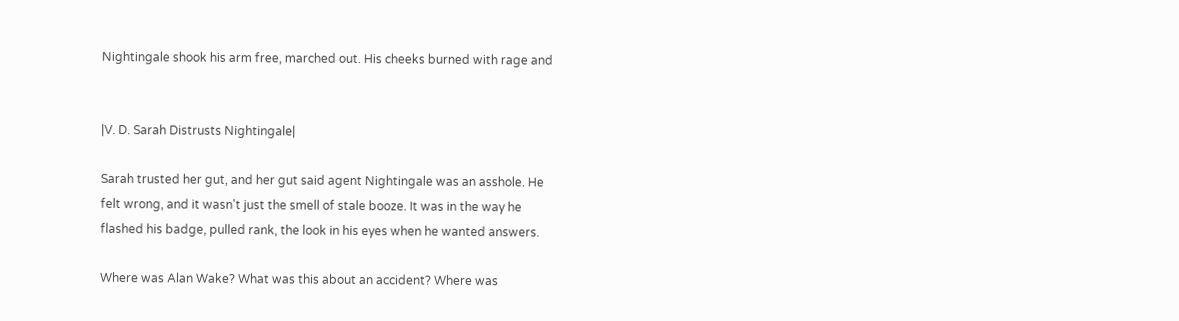Nightingale shook his arm free, marched out. His cheeks burned with rage and


|V. D. Sarah Distrusts Nightingale|

Sarah trusted her gut, and her gut said agent Nightingale was an asshole. He
felt wrong, and it wasn't just the smell of stale booze. It was in the way he
flashed his badge, pulled rank, the look in his eyes when he wanted answers.

Where was Alan Wake? What was this about an accident? Where was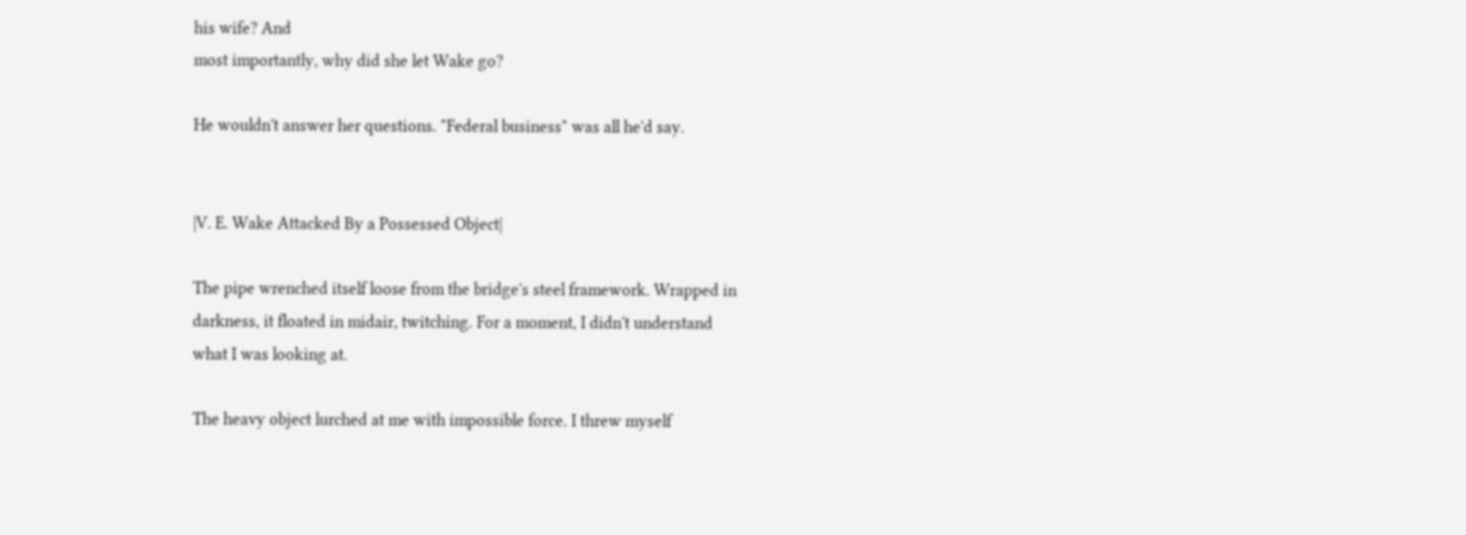his wife? And
most importantly, why did she let Wake go?

He wouldn't answer her questions. "Federal business" was all he'd say.


|V. E. Wake Attacked By a Possessed Object|

The pipe wrenched itself loose from the bridge's steel framework. Wrapped in
darkness, it floated in midair, twitching. For a moment, I didn't understand
what I was looking at.

The heavy object lurched at me with impossible force. I threw myself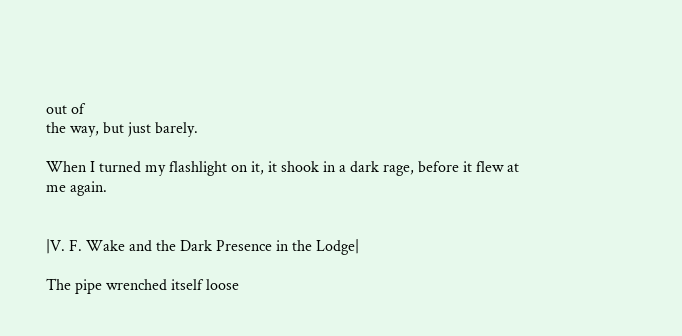out of
the way, but just barely.

When I turned my flashlight on it, it shook in a dark rage, before it flew at
me again.


|V. F. Wake and the Dark Presence in the Lodge|

The pipe wrenched itself loose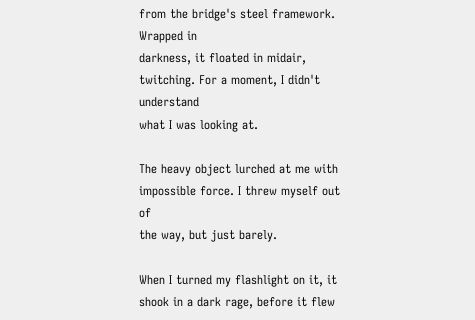from the bridge's steel framework. Wrapped in
darkness, it floated in midair, twitching. For a moment, I didn't understand
what I was looking at.

The heavy object lurched at me with impossible force. I threw myself out of
the way, but just barely.

When I turned my flashlight on it, it shook in a dark rage, before it flew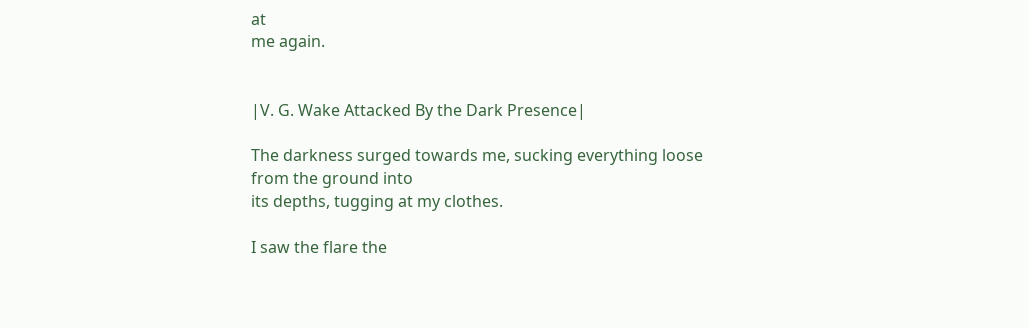at
me again.


|V. G. Wake Attacked By the Dark Presence|

The darkness surged towards me, sucking everything loose from the ground into
its depths, tugging at my clothes.

I saw the flare the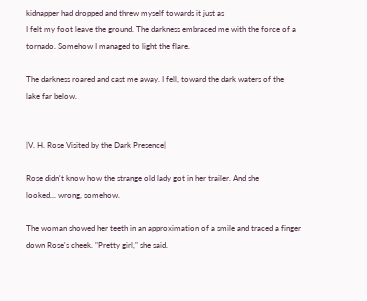kidnapper had dropped and threw myself towards it just as
I felt my foot leave the ground. The darkness embraced me with the force of a
tornado. Somehow I managed to light the flare.

The darkness roared and cast me away. I fell, toward the dark waters of the
lake far below.


|V. H. Rose Visited by the Dark Presence|

Rose didn't know how the strange old lady got in her trailer. And she
looked... wrong, somehow.

The woman showed her teeth in an approximation of a smile and traced a finger
down Rose's cheek. "Pretty girl," she said.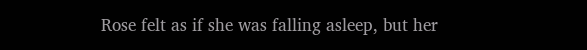Rose felt as if she was falling asleep, but her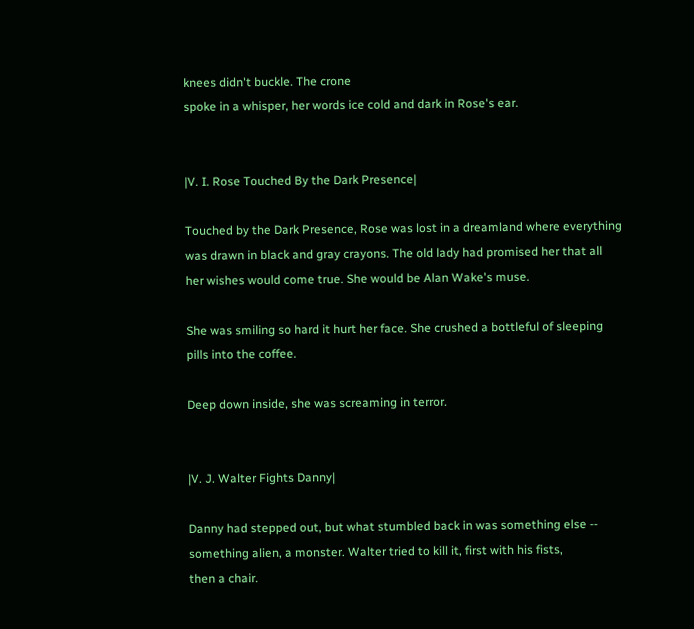knees didn't buckle. The crone
spoke in a whisper, her words ice cold and dark in Rose's ear.


|V. I. Rose Touched By the Dark Presence|

Touched by the Dark Presence, Rose was lost in a dreamland where everything
was drawn in black and gray crayons. The old lady had promised her that all
her wishes would come true. She would be Alan Wake's muse.

She was smiling so hard it hurt her face. She crushed a bottleful of sleeping
pills into the coffee.

Deep down inside, she was screaming in terror.


|V. J. Walter Fights Danny|

Danny had stepped out, but what stumbled back in was something else --
something alien, a monster. Walter tried to kill it, first with his fists,
then a chair.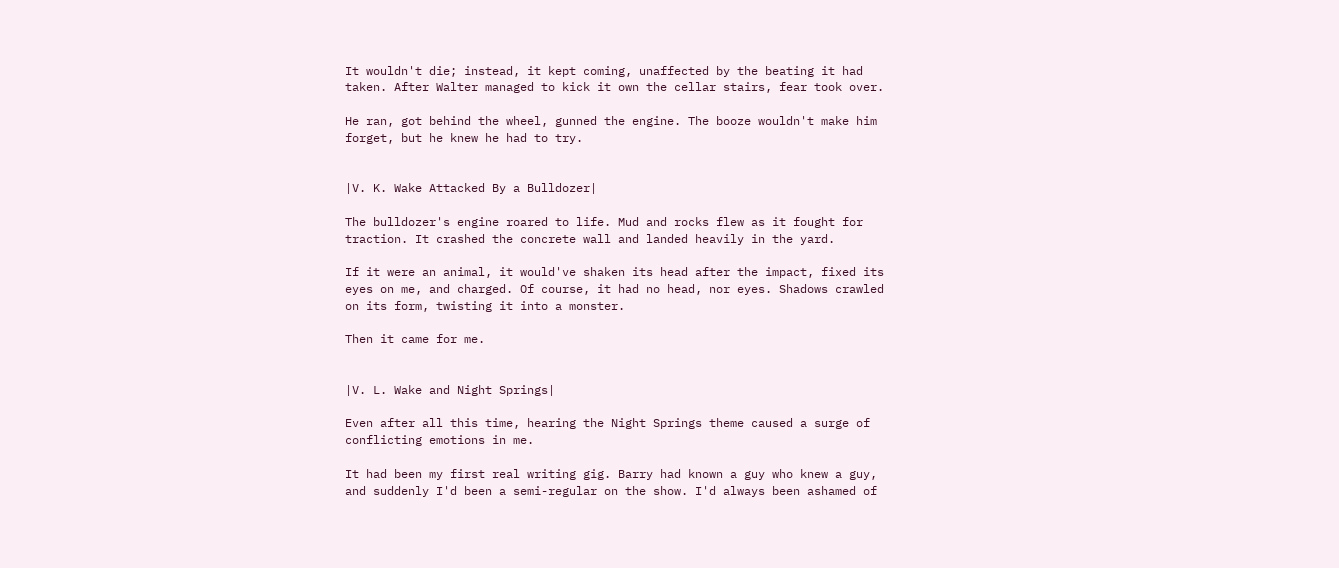It wouldn't die; instead, it kept coming, unaffected by the beating it had
taken. After Walter managed to kick it own the cellar stairs, fear took over.

He ran, got behind the wheel, gunned the engine. The booze wouldn't make him
forget, but he knew he had to try.


|V. K. Wake Attacked By a Bulldozer|

The bulldozer's engine roared to life. Mud and rocks flew as it fought for
traction. It crashed the concrete wall and landed heavily in the yard.

If it were an animal, it would've shaken its head after the impact, fixed its
eyes on me, and charged. Of course, it had no head, nor eyes. Shadows crawled
on its form, twisting it into a monster.

Then it came for me.


|V. L. Wake and Night Springs|

Even after all this time, hearing the Night Springs theme caused a surge of
conflicting emotions in me.

It had been my first real writing gig. Barry had known a guy who knew a guy,
and suddenly I'd been a semi-regular on the show. I'd always been ashamed of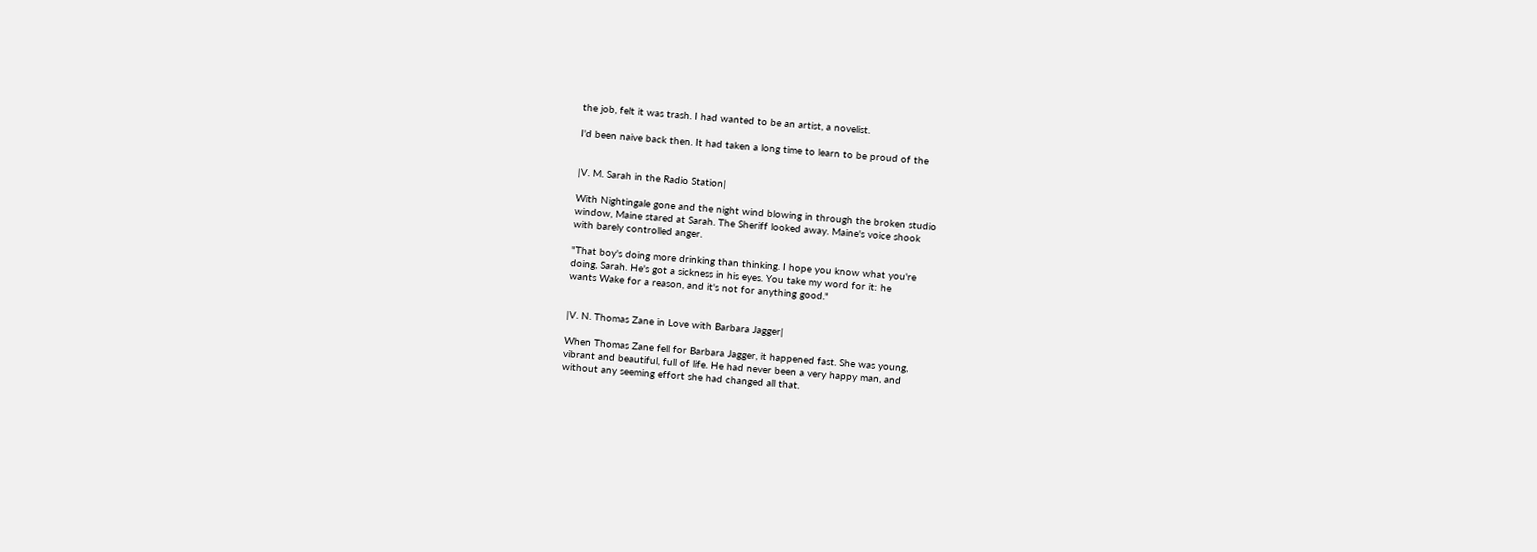the job, felt it was trash. I had wanted to be an artist, a novelist.

I'd been naive back then. It had taken a long time to learn to be proud of the


|V. M. Sarah in the Radio Station|

With Nightingale gone and the night wind blowing in through the broken studio
window, Maine stared at Sarah. The Sheriff looked away. Maine's voice shook
with barely controlled anger.

"That boy's doing more drinking than thinking. I hope you know what you're
doing, Sarah. He's got a sickness in his eyes. You take my word for it: he
wants Wake for a reason, and it's not for anything good."


|V. N. Thomas Zane in Love with Barbara Jagger|

When Thomas Zane fell for Barbara Jagger, it happened fast. She was young,
vibrant and beautiful, full of life. He had never been a very happy man, and
without any seeming effort she had changed all that.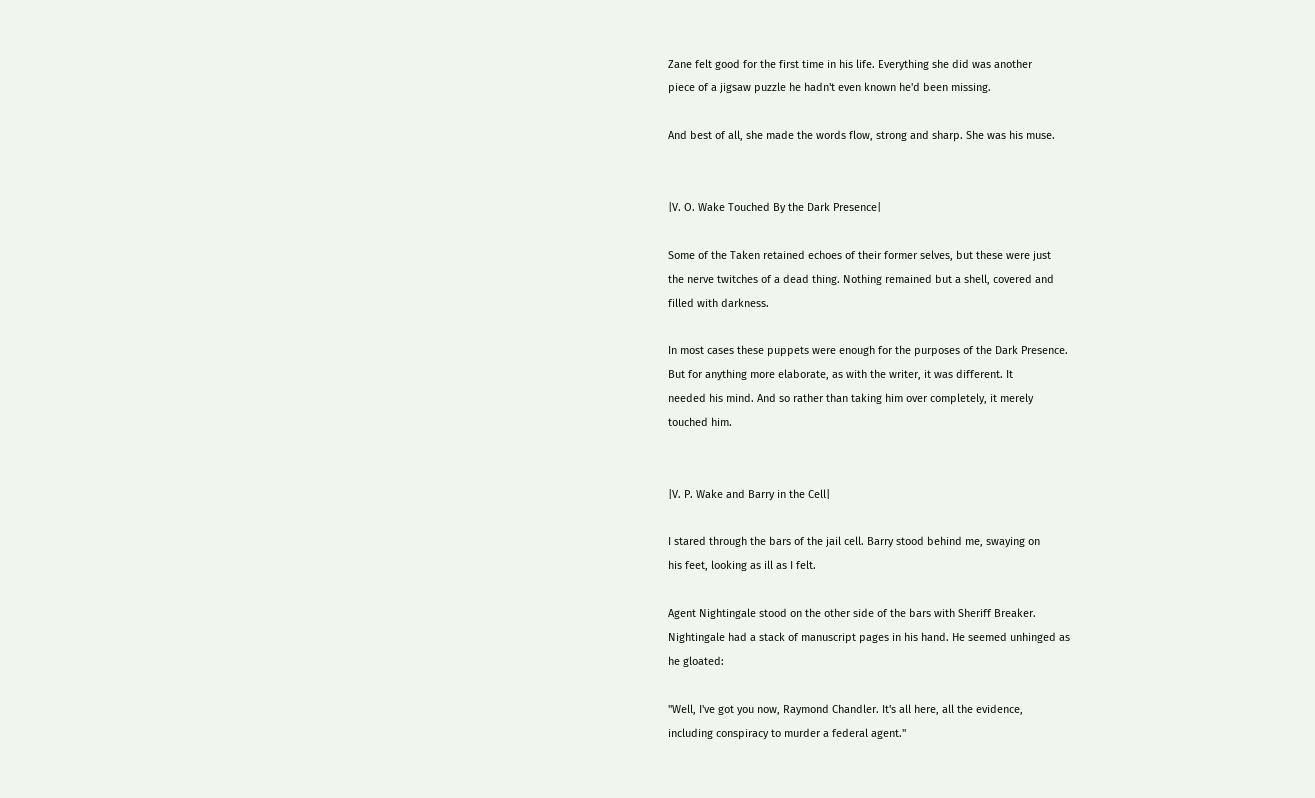Zane felt good for the first time in his life. Everything she did was another
piece of a jigsaw puzzle he hadn't even known he'd been missing.

And best of all, she made the words flow, strong and sharp. She was his muse.


|V. O. Wake Touched By the Dark Presence|

Some of the Taken retained echoes of their former selves, but these were just
the nerve twitches of a dead thing. Nothing remained but a shell, covered and
filled with darkness.

In most cases these puppets were enough for the purposes of the Dark Presence.
But for anything more elaborate, as with the writer, it was different. It
needed his mind. And so rather than taking him over completely, it merely
touched him.


|V. P. Wake and Barry in the Cell|

I stared through the bars of the jail cell. Barry stood behind me, swaying on
his feet, looking as ill as I felt.

Agent Nightingale stood on the other side of the bars with Sheriff Breaker.
Nightingale had a stack of manuscript pages in his hand. He seemed unhinged as
he gloated:

"Well, I've got you now, Raymond Chandler. It's all here, all the evidence,
including conspiracy to murder a federal agent."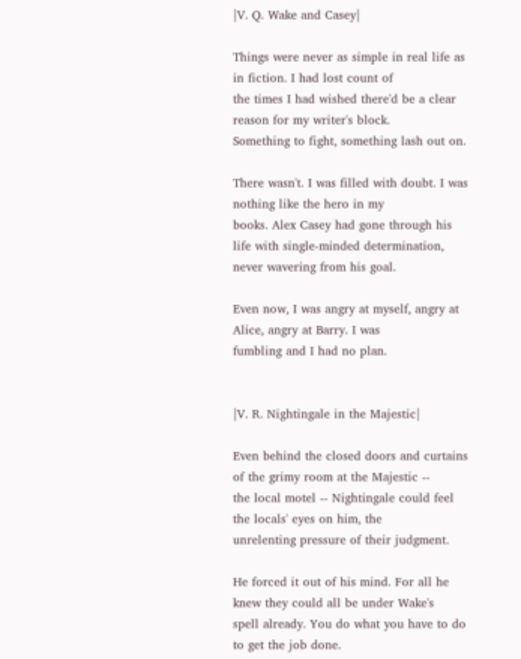|V. Q. Wake and Casey|

Things were never as simple in real life as in fiction. I had lost count of
the times I had wished there'd be a clear reason for my writer's block.
Something to fight, something lash out on.

There wasn't. I was filled with doubt. I was nothing like the hero in my
books. Alex Casey had gone through his life with single-minded determination,
never wavering from his goal.

Even now, I was angry at myself, angry at Alice, angry at Barry. I was
fumbling and I had no plan.


|V. R. Nightingale in the Majestic|

Even behind the closed doors and curtains of the grimy room at the Majestic --
the local motel -- Nightingale could feel the locals' eyes on him, the
unrelenting pressure of their judgment.

He forced it out of his mind. For all he knew they could all be under Wake's
spell already. You do what you have to do to get the job done.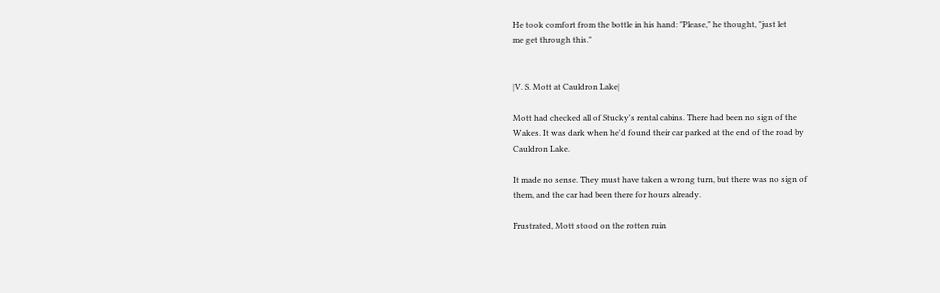He took comfort from the bottle in his hand: "Please," he thought, "just let
me get through this."


|V. S. Mott at Cauldron Lake|

Mott had checked all of Stucky's rental cabins. There had been no sign of the
Wakes. It was dark when he'd found their car parked at the end of the road by
Cauldron Lake.

It made no sense. They must have taken a wrong turn, but there was no sign of
them, and the car had been there for hours already.

Frustrated, Mott stood on the rotten ruin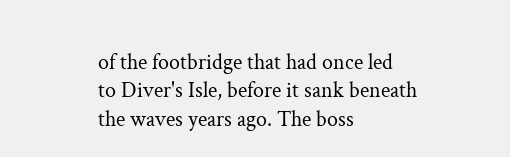of the footbridge that had once led
to Diver's Isle, before it sank beneath the waves years ago. The boss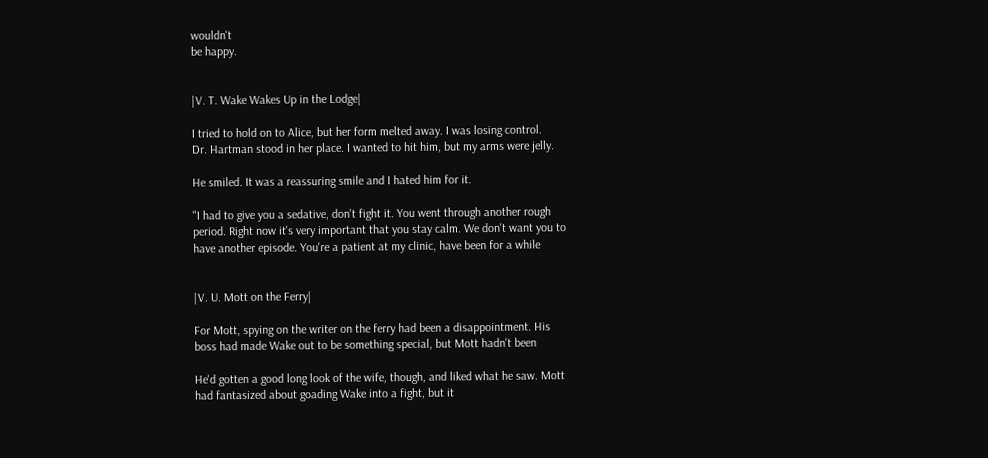wouldn't
be happy.


|V. T. Wake Wakes Up in the Lodge|

I tried to hold on to Alice, but her form melted away. I was losing control.
Dr. Hartman stood in her place. I wanted to hit him, but my arms were jelly.

He smiled. It was a reassuring smile and I hated him for it.

"I had to give you a sedative, don't fight it. You went through another rough
period. Right now it's very important that you stay calm. We don't want you to
have another episode. You're a patient at my clinic, have been for a while


|V. U. Mott on the Ferry|

For Mott, spying on the writer on the ferry had been a disappointment. His
boss had made Wake out to be something special, but Mott hadn't been

He'd gotten a good long look of the wife, though, and liked what he saw. Mott
had fantasized about goading Wake into a fight, but it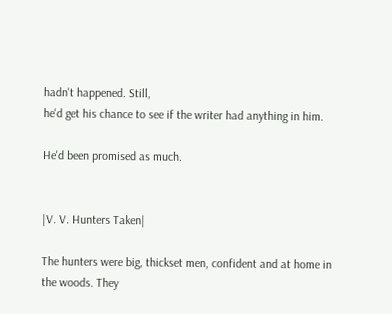hadn't happened. Still,
he'd get his chance to see if the writer had anything in him.

He'd been promised as much.


|V. V. Hunters Taken|

The hunters were big, thickset men, confident and at home in the woods. They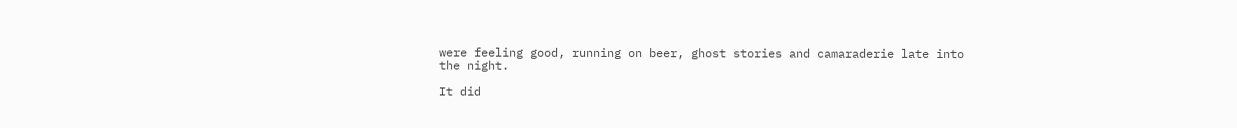were feeling good, running on beer, ghost stories and camaraderie late into
the night.

It did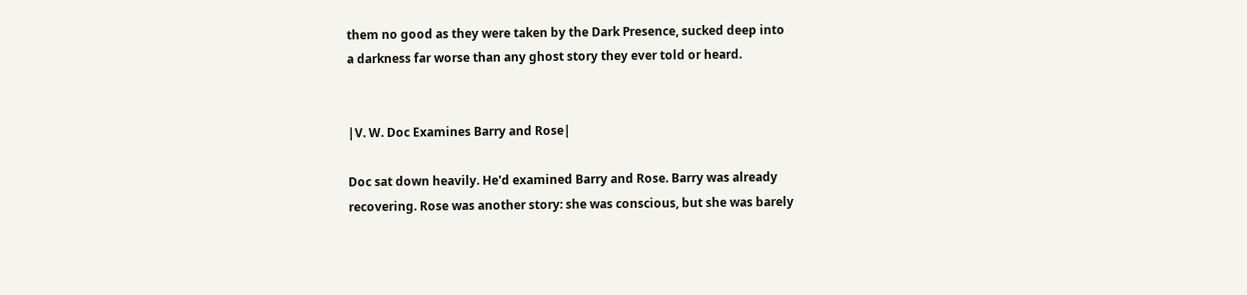them no good as they were taken by the Dark Presence, sucked deep into
a darkness far worse than any ghost story they ever told or heard.


|V. W. Doc Examines Barry and Rose|

Doc sat down heavily. He'd examined Barry and Rose. Barry was already
recovering. Rose was another story: she was conscious, but she was barely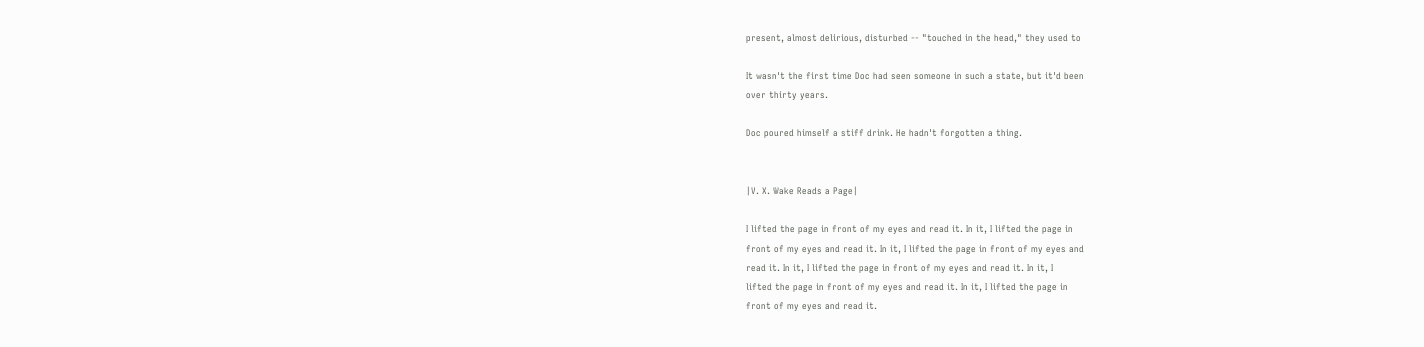present, almost delirious, disturbed -- "touched in the head," they used to

It wasn't the first time Doc had seen someone in such a state, but it'd been
over thirty years.

Doc poured himself a stiff drink. He hadn't forgotten a thing.


|V. X. Wake Reads a Page|

I lifted the page in front of my eyes and read it. In it, I lifted the page in
front of my eyes and read it. In it, I lifted the page in front of my eyes and
read it. In it, I lifted the page in front of my eyes and read it. In it, I
lifted the page in front of my eyes and read it. In it, I lifted the page in
front of my eyes and read it.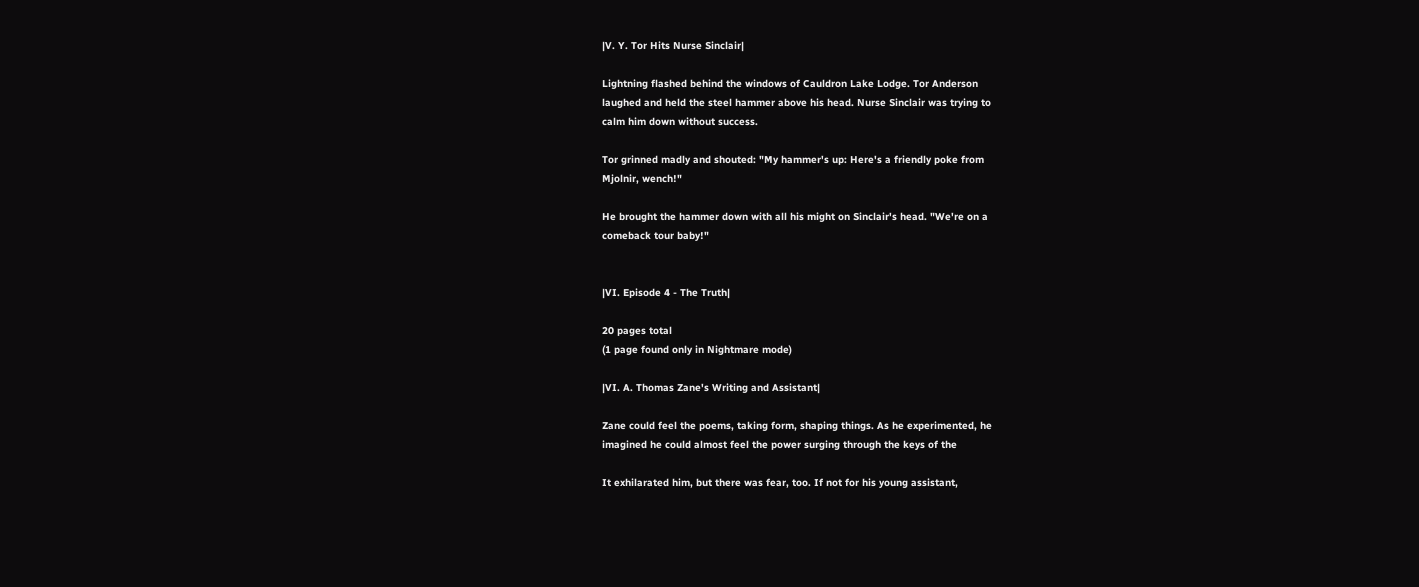|V. Y. Tor Hits Nurse Sinclair|

Lightning flashed behind the windows of Cauldron Lake Lodge. Tor Anderson
laughed and held the steel hammer above his head. Nurse Sinclair was trying to
calm him down without success.

Tor grinned madly and shouted: "My hammer's up: Here's a friendly poke from
Mjolnir, wench!"

He brought the hammer down with all his might on Sinclair's head. "We're on a
comeback tour baby!"


|VI. Episode 4 - The Truth|

20 pages total
(1 page found only in Nightmare mode)

|VI. A. Thomas Zane's Writing and Assistant|

Zane could feel the poems, taking form, shaping things. As he experimented, he
imagined he could almost feel the power surging through the keys of the

It exhilarated him, but there was fear, too. If not for his young assistant,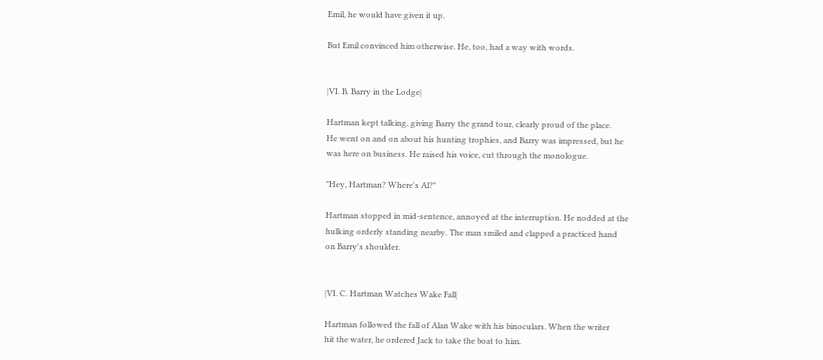Emil, he would have given it up.

But Emil convinced him otherwise. He, too, had a way with words.


|VI. B. Barry in the Lodge|

Hartman kept talking, giving Barry the grand tour, clearly proud of the place.
He went on and on about his hunting trophies, and Barry was impressed, but he
was here on business. He raised his voice, cut through the monologue.

"Hey, Hartman? Where's Al?"

Hartman stopped in mid-sentence, annoyed at the interruption. He nodded at the
hulking orderly standing nearby. The man smiled and clapped a practiced hand
on Barry's shoulder.


|VI. C. Hartman Watches Wake Fall|

Hartman followed the fall of Alan Wake with his binoculars. When the writer
hit the water, he ordered Jack to take the boat to him.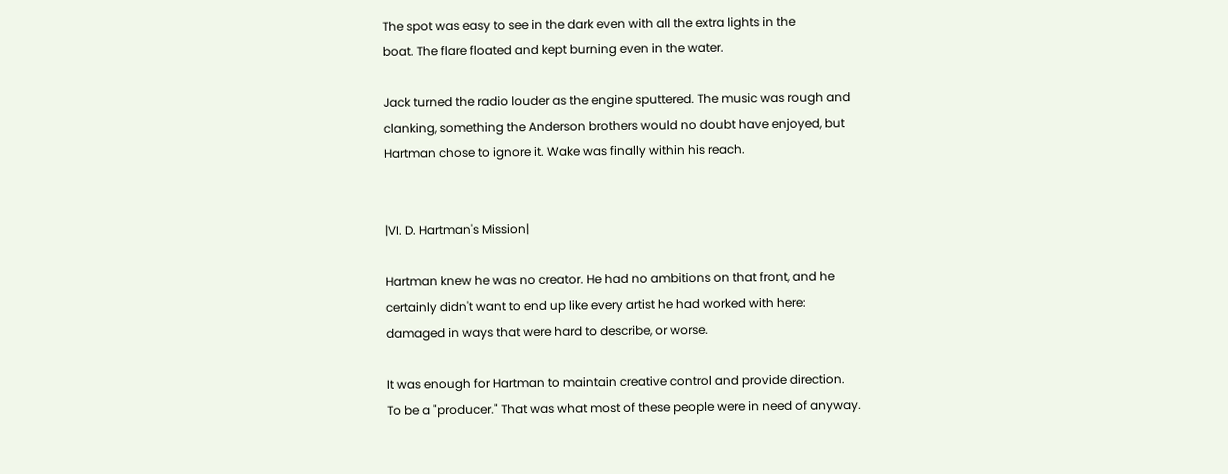The spot was easy to see in the dark even with all the extra lights in the
boat. The flare floated and kept burning even in the water.

Jack turned the radio louder as the engine sputtered. The music was rough and
clanking, something the Anderson brothers would no doubt have enjoyed, but
Hartman chose to ignore it. Wake was finally within his reach.


|VI. D. Hartman's Mission|

Hartman knew he was no creator. He had no ambitions on that front, and he
certainly didn't want to end up like every artist he had worked with here:
damaged in ways that were hard to describe, or worse.

It was enough for Hartman to maintain creative control and provide direction.
To be a "producer." That was what most of these people were in need of anyway.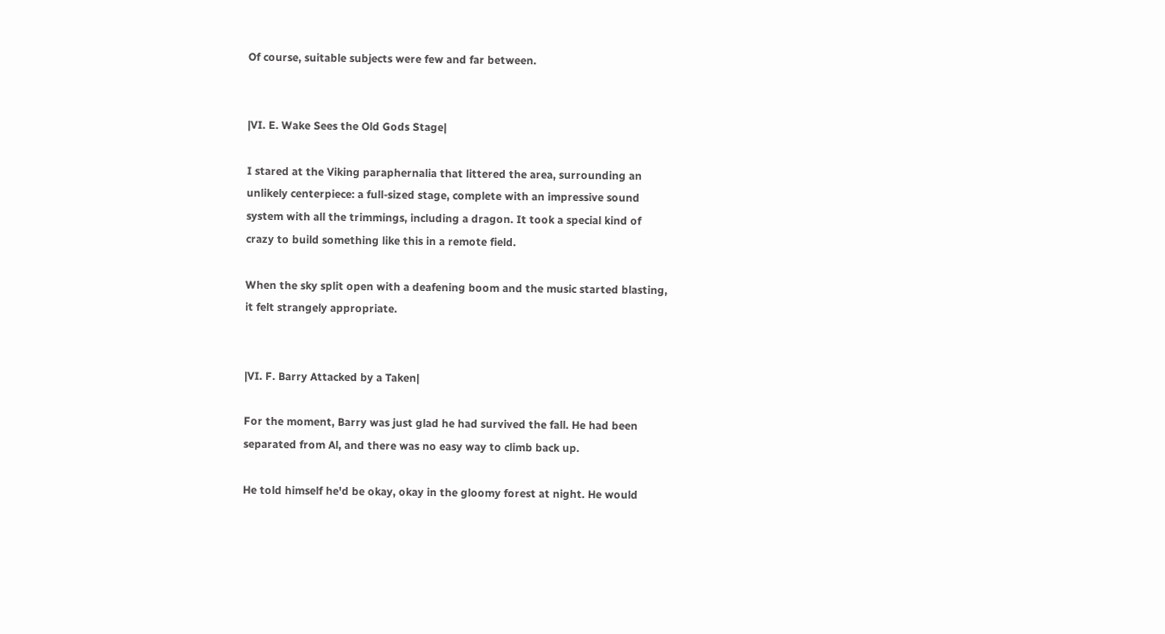Of course, suitable subjects were few and far between.


|VI. E. Wake Sees the Old Gods Stage|

I stared at the Viking paraphernalia that littered the area, surrounding an
unlikely centerpiece: a full-sized stage, complete with an impressive sound
system with all the trimmings, including a dragon. It took a special kind of
crazy to build something like this in a remote field.

When the sky split open with a deafening boom and the music started blasting,
it felt strangely appropriate.


|VI. F. Barry Attacked by a Taken|

For the moment, Barry was just glad he had survived the fall. He had been
separated from Al, and there was no easy way to climb back up.

He told himself he'd be okay, okay in the gloomy forest at night. He would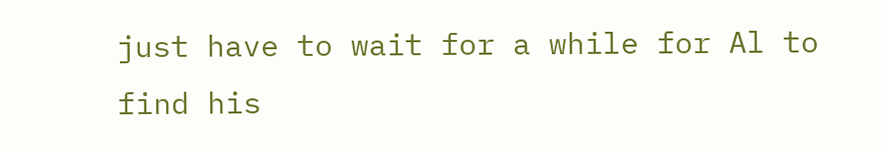just have to wait for a while for Al to find his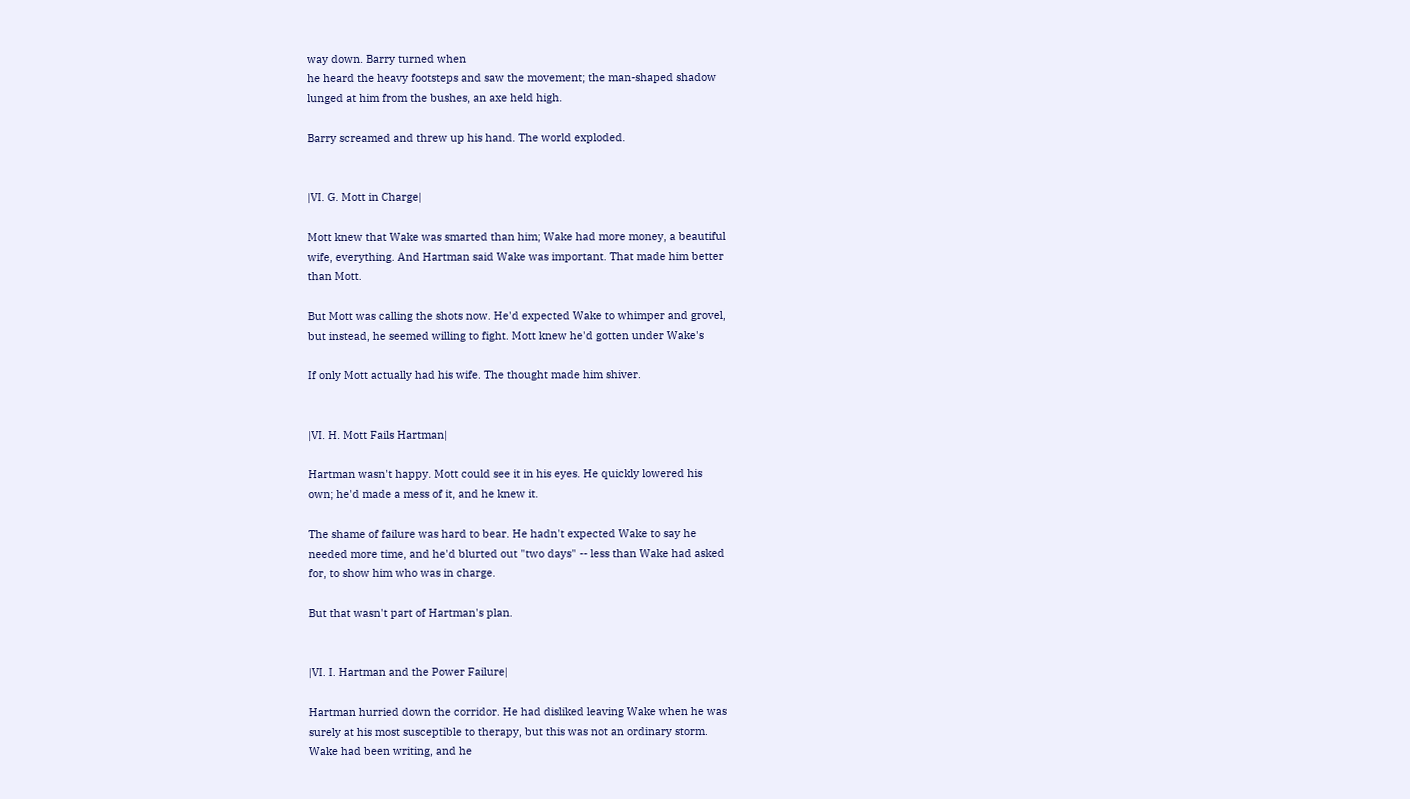way down. Barry turned when
he heard the heavy footsteps and saw the movement; the man-shaped shadow
lunged at him from the bushes, an axe held high.

Barry screamed and threw up his hand. The world exploded.


|VI. G. Mott in Charge|

Mott knew that Wake was smarted than him; Wake had more money, a beautiful
wife, everything. And Hartman said Wake was important. That made him better
than Mott.

But Mott was calling the shots now. He'd expected Wake to whimper and grovel,
but instead, he seemed willing to fight. Mott knew he'd gotten under Wake's

If only Mott actually had his wife. The thought made him shiver.


|VI. H. Mott Fails Hartman|

Hartman wasn't happy. Mott could see it in his eyes. He quickly lowered his
own; he'd made a mess of it, and he knew it.

The shame of failure was hard to bear. He hadn't expected Wake to say he
needed more time, and he'd blurted out "two days" -- less than Wake had asked
for, to show him who was in charge.

But that wasn't part of Hartman's plan.


|VI. I. Hartman and the Power Failure|

Hartman hurried down the corridor. He had disliked leaving Wake when he was
surely at his most susceptible to therapy, but this was not an ordinary storm.
Wake had been writing, and he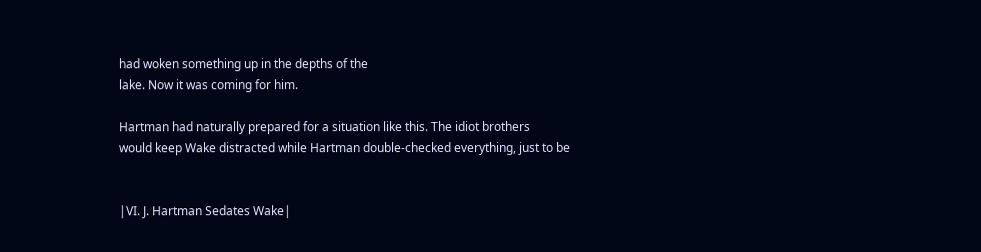had woken something up in the depths of the
lake. Now it was coming for him.

Hartman had naturally prepared for a situation like this. The idiot brothers
would keep Wake distracted while Hartman double-checked everything, just to be


|VI. J. Hartman Sedates Wake|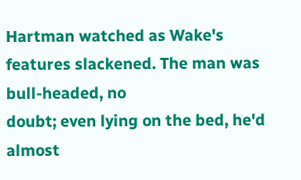Hartman watched as Wake's features slackened. The man was bull-headed, no
doubt; even lying on the bed, he'd almost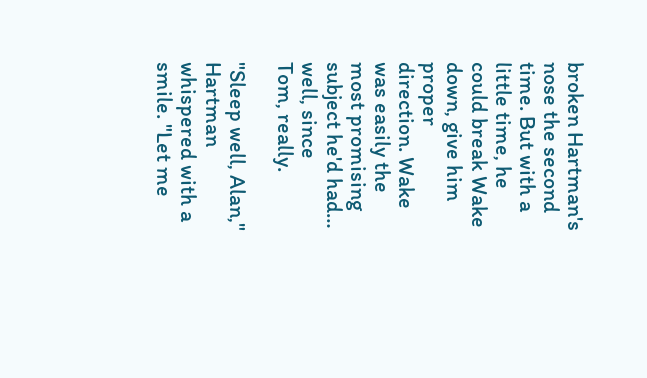broken Hartman's nose the second
time. But with a little time, he could break Wake down, give him proper
direction. Wake was easily the most promising subject he'd had… well, since
Tom, really.

"Sleep well, Alan," Hartman whispered with a smile. "Let me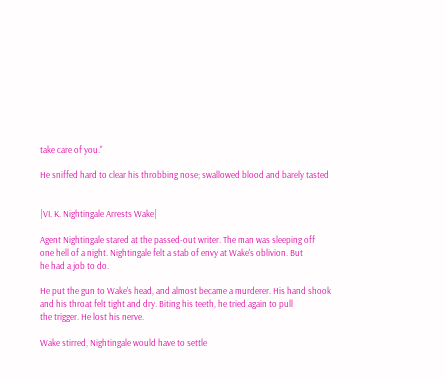take care of you."

He sniffed hard to clear his throbbing nose; swallowed blood and barely tasted


|VI. K. Nightingale Arrests Wake|

Agent Nightingale stared at the passed-out writer. The man was sleeping off
one hell of a night. Nightingale felt a stab of envy at Wake's oblivion. But
he had a job to do.

He put the gun to Wake's head, and almost became a murderer. His hand shook
and his throat felt tight and dry. Biting his teeth, he tried again to pull
the trigger. He lost his nerve.

Wake stirred, Nightingale would have to settle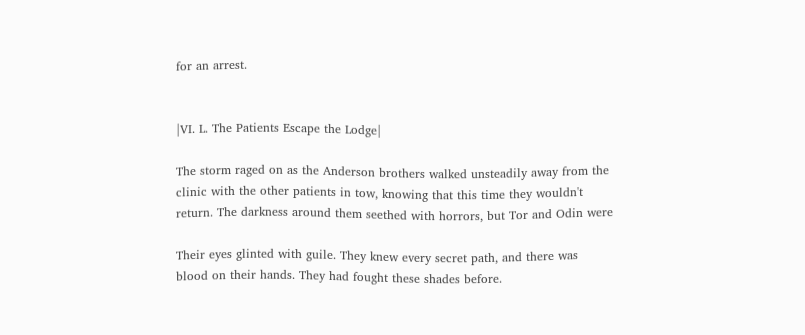for an arrest.


|VI. L. The Patients Escape the Lodge|

The storm raged on as the Anderson brothers walked unsteadily away from the
clinic with the other patients in tow, knowing that this time they wouldn't
return. The darkness around them seethed with horrors, but Tor and Odin were

Their eyes glinted with guile. They knew every secret path, and there was
blood on their hands. They had fought these shades before.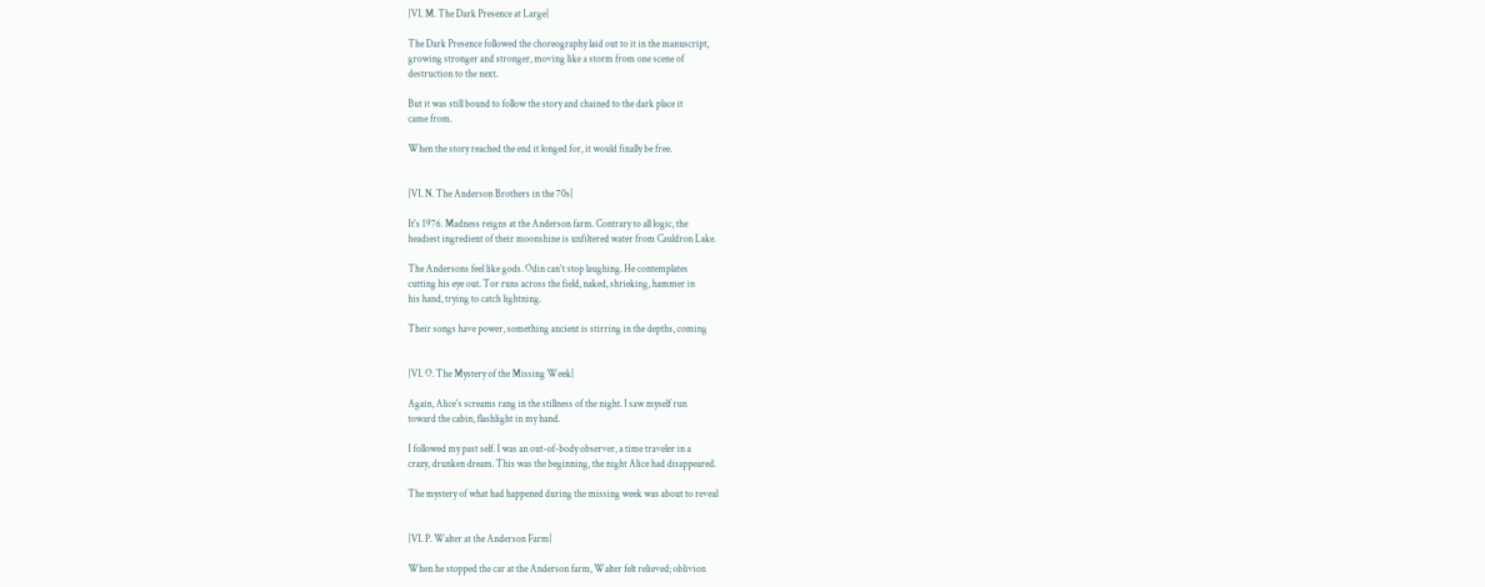|VI. M. The Dark Presence at Large|

The Dark Presence followed the choreography laid out to it in the manuscript,
growing stronger and stronger, moving like a storm from one scene of
destruction to the next.

But it was still bound to follow the story and chained to the dark place it
came from.

When the story reached the end it longed for, it would finally be free.


|VI. N. The Anderson Brothers in the 70s|

It's 1976. Madness reigns at the Anderson farm. Contrary to all logic, the
headiest ingredient of their moonshine is unfiltered water from Cauldron Lake.

The Andersons feel like gods. Odin can't stop laughing. He contemplates
cutting his eye out. Tor runs across the field, naked, shrieking, hammer in
his hand, trying to catch lightning.

Their songs have power, something ancient is stirring in the depths, coming


|VI. O. The Mystery of the Missing Week|

Again, Alice's screams rang in the stillness of the night. I saw myself run
toward the cabin, flashlight in my hand.

I followed my past self. I was an out-of-body observer, a time traveler in a
crazy, drunken dream. This was the beginning, the night Alice had disappeared.

The mystery of what had happened during the missing week was about to reveal


|VI. P. Walter at the Anderson Farm|

When he stopped the car at the Anderson farm, Walter felt relieved; oblivion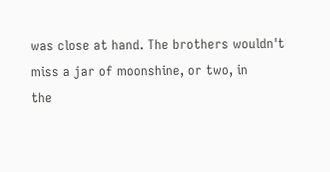was close at hand. The brothers wouldn't miss a jar of moonshine, or two, in
the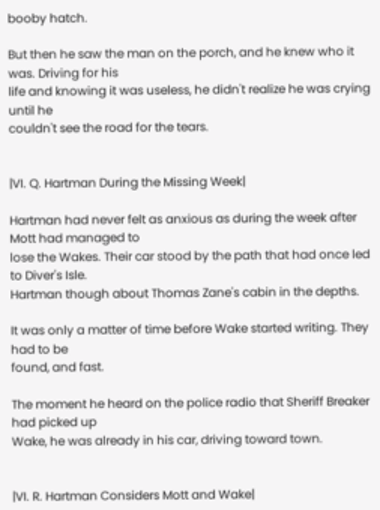booby hatch.

But then he saw the man on the porch, and he knew who it was. Driving for his
life and knowing it was useless, he didn't realize he was crying until he
couldn't see the road for the tears.


|VI. Q. Hartman During the Missing Week|

Hartman had never felt as anxious as during the week after Mott had managed to
lose the Wakes. Their car stood by the path that had once led to Diver's Isle.
Hartman though about Thomas Zane's cabin in the depths.

It was only a matter of time before Wake started writing. They had to be
found, and fast.

The moment he heard on the police radio that Sheriff Breaker had picked up
Wake, he was already in his car, driving toward town.


|VI. R. Hartman Considers Mott and Wake|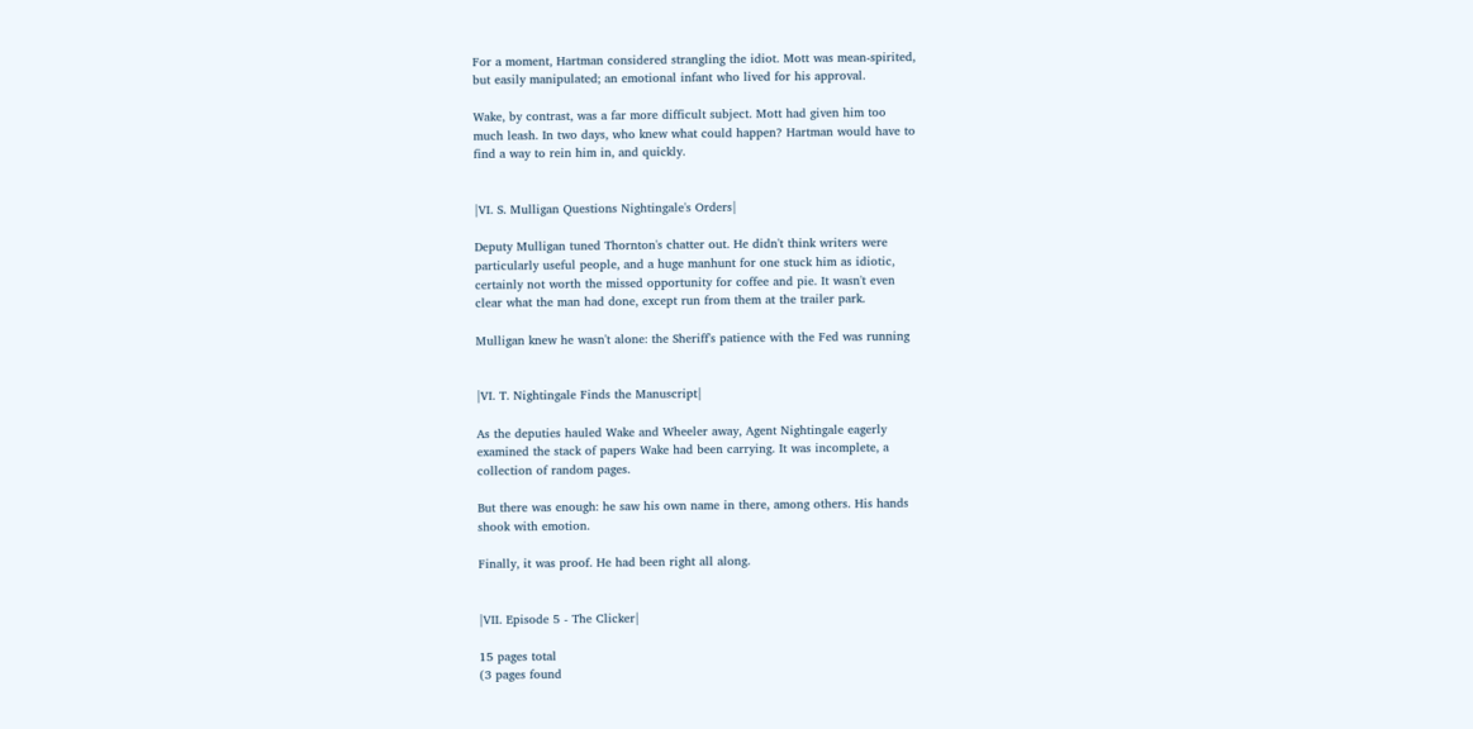For a moment, Hartman considered strangling the idiot. Mott was mean-spirited,
but easily manipulated; an emotional infant who lived for his approval.

Wake, by contrast, was a far more difficult subject. Mott had given him too
much leash. In two days, who knew what could happen? Hartman would have to
find a way to rein him in, and quickly.


|VI. S. Mulligan Questions Nightingale's Orders|

Deputy Mulligan tuned Thornton's chatter out. He didn't think writers were
particularly useful people, and a huge manhunt for one stuck him as idiotic,
certainly not worth the missed opportunity for coffee and pie. It wasn't even
clear what the man had done, except run from them at the trailer park.

Mulligan knew he wasn't alone: the Sheriff's patience with the Fed was running


|VI. T. Nightingale Finds the Manuscript|

As the deputies hauled Wake and Wheeler away, Agent Nightingale eagerly
examined the stack of papers Wake had been carrying. It was incomplete, a
collection of random pages.

But there was enough: he saw his own name in there, among others. His hands
shook with emotion.

Finally, it was proof. He had been right all along.


|VII. Episode 5 - The Clicker|

15 pages total
(3 pages found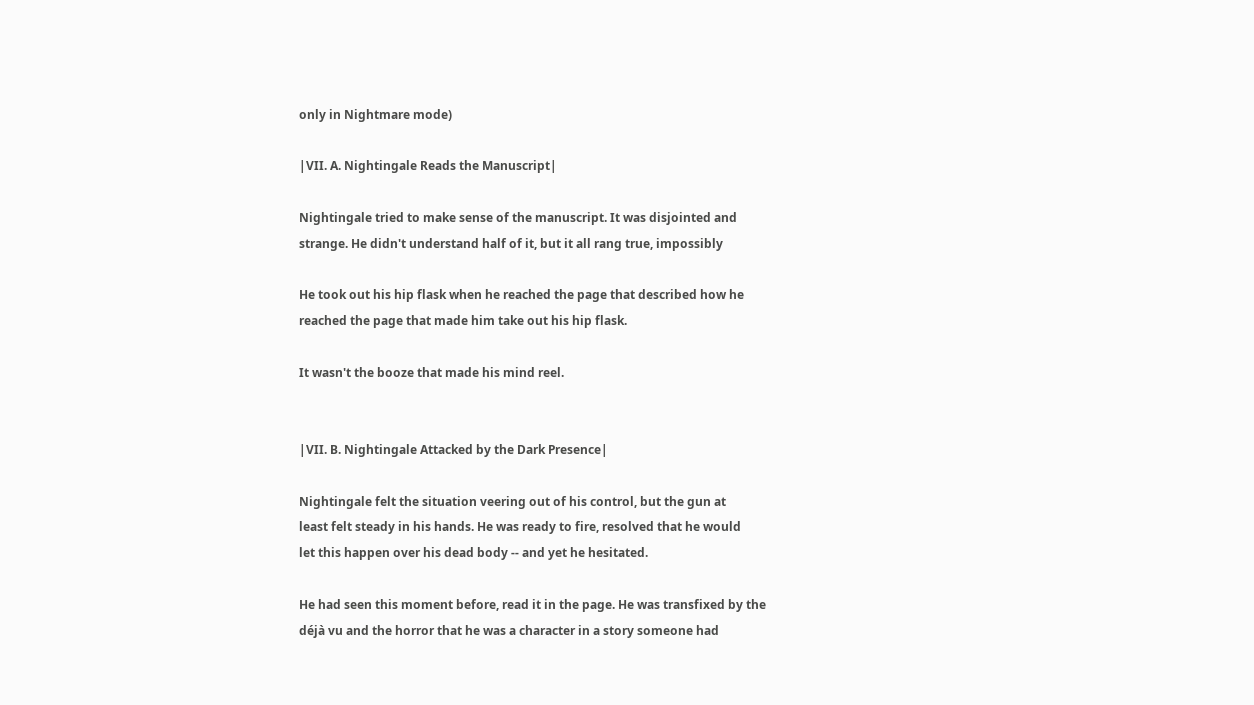only in Nightmare mode)

|VII. A. Nightingale Reads the Manuscript|

Nightingale tried to make sense of the manuscript. It was disjointed and
strange. He didn't understand half of it, but it all rang true, impossibly

He took out his hip flask when he reached the page that described how he
reached the page that made him take out his hip flask.

It wasn't the booze that made his mind reel.


|VII. B. Nightingale Attacked by the Dark Presence|

Nightingale felt the situation veering out of his control, but the gun at
least felt steady in his hands. He was ready to fire, resolved that he would
let this happen over his dead body -- and yet he hesitated.

He had seen this moment before, read it in the page. He was transfixed by the
déjà vu and the horror that he was a character in a story someone had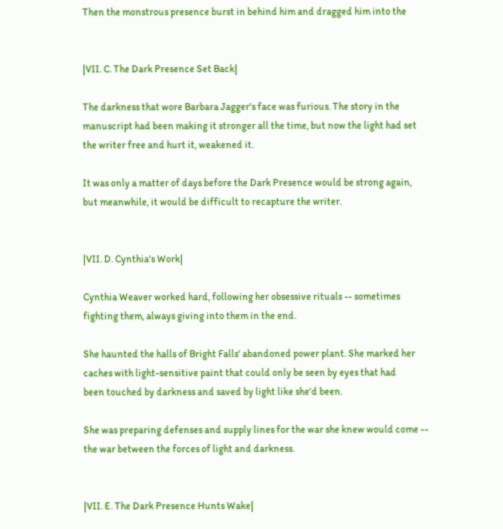Then the monstrous presence burst in behind him and dragged him into the


|VII. C. The Dark Presence Set Back|

The darkness that wore Barbara Jagger's face was furious. The story in the
manuscript had been making it stronger all the time, but now the light had set
the writer free and hurt it, weakened it.

It was only a matter of days before the Dark Presence would be strong again,
but meanwhile, it would be difficult to recapture the writer.


|VII. D. Cynthia's Work|

Cynthia Weaver worked hard, following her obsessive rituals -- sometimes
fighting them, always giving into them in the end.

She haunted the halls of Bright Falls' abandoned power plant. She marked her
caches with light-sensitive paint that could only be seen by eyes that had
been touched by darkness and saved by light like she'd been.

She was preparing defenses and supply lines for the war she knew would come --
the war between the forces of light and darkness.


|VII. E. The Dark Presence Hunts Wake|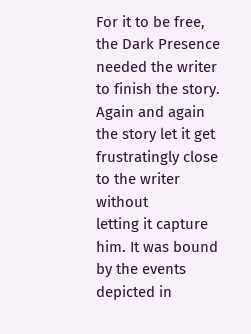For it to be free, the Dark Presence needed the writer to finish the story.
Again and again the story let it get frustratingly close to the writer without
letting it capture him. It was bound by the events depicted in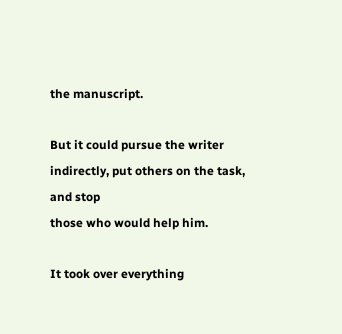the manuscript.

But it could pursue the writer indirectly, put others on the task, and stop
those who would help him.

It took over everything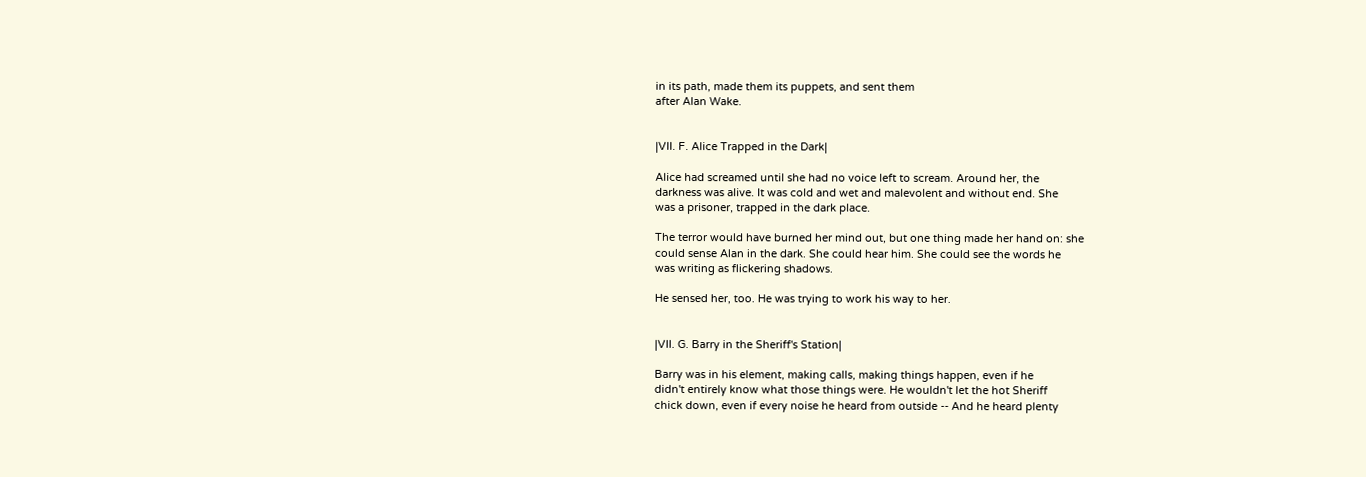in its path, made them its puppets, and sent them
after Alan Wake.


|VII. F. Alice Trapped in the Dark|

Alice had screamed until she had no voice left to scream. Around her, the
darkness was alive. It was cold and wet and malevolent and without end. She
was a prisoner, trapped in the dark place.

The terror would have burned her mind out, but one thing made her hand on: she
could sense Alan in the dark. She could hear him. She could see the words he
was writing as flickering shadows.

He sensed her, too. He was trying to work his way to her.


|VII. G. Barry in the Sheriff's Station|

Barry was in his element, making calls, making things happen, even if he
didn't entirely know what those things were. He wouldn't let the hot Sheriff
chick down, even if every noise he heard from outside -- And he heard plenty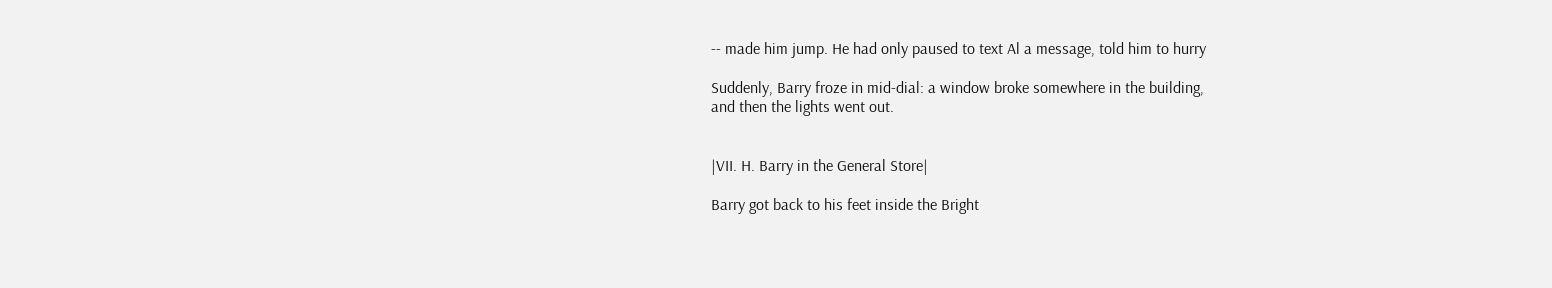-- made him jump. He had only paused to text Al a message, told him to hurry

Suddenly, Barry froze in mid-dial: a window broke somewhere in the building,
and then the lights went out.


|VII. H. Barry in the General Store|

Barry got back to his feet inside the Bright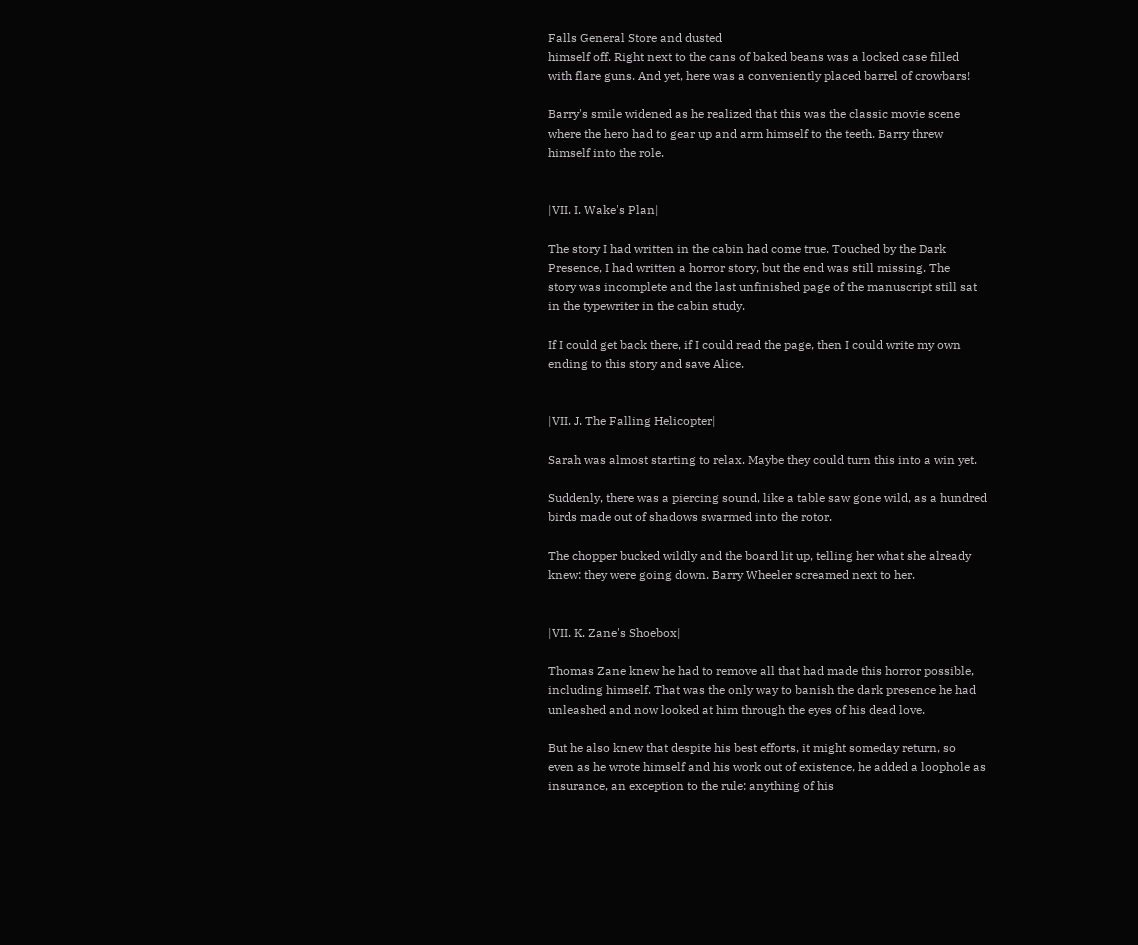Falls General Store and dusted
himself off. Right next to the cans of baked beans was a locked case filled
with flare guns. And yet, here was a conveniently placed barrel of crowbars!

Barry's smile widened as he realized that this was the classic movie scene
where the hero had to gear up and arm himself to the teeth. Barry threw
himself into the role.


|VII. I. Wake's Plan|

The story I had written in the cabin had come true. Touched by the Dark
Presence, I had written a horror story, but the end was still missing. The
story was incomplete and the last unfinished page of the manuscript still sat
in the typewriter in the cabin study.

If I could get back there, if I could read the page, then I could write my own
ending to this story and save Alice.


|VII. J. The Falling Helicopter|

Sarah was almost starting to relax. Maybe they could turn this into a win yet.

Suddenly, there was a piercing sound, like a table saw gone wild, as a hundred
birds made out of shadows swarmed into the rotor.

The chopper bucked wildly and the board lit up, telling her what she already
knew: they were going down. Barry Wheeler screamed next to her.


|VII. K. Zane's Shoebox|

Thomas Zane knew he had to remove all that had made this horror possible,
including himself. That was the only way to banish the dark presence he had
unleashed and now looked at him through the eyes of his dead love.

But he also knew that despite his best efforts, it might someday return, so
even as he wrote himself and his work out of existence, he added a loophole as
insurance, an exception to the rule: anything of his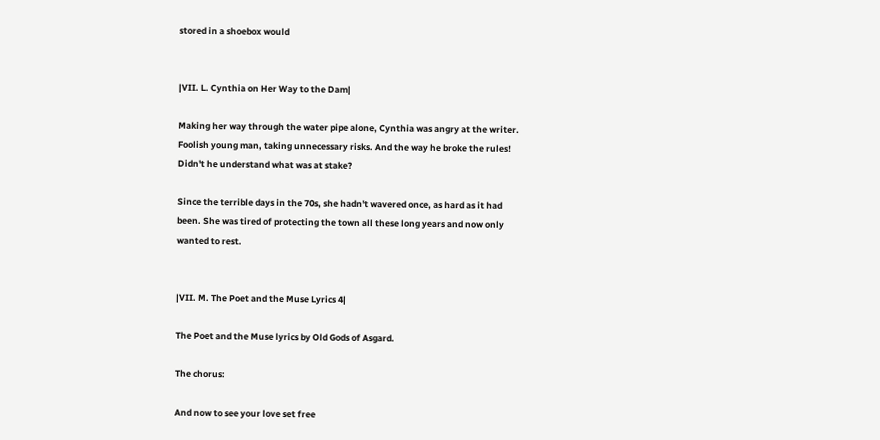stored in a shoebox would


|VII. L. Cynthia on Her Way to the Dam|

Making her way through the water pipe alone, Cynthia was angry at the writer.
Foolish young man, taking unnecessary risks. And the way he broke the rules!
Didn't he understand what was at stake?

Since the terrible days in the 70s, she hadn't wavered once, as hard as it had
been. She was tired of protecting the town all these long years and now only
wanted to rest.


|VII. M. The Poet and the Muse Lyrics 4|

The Poet and the Muse lyrics by Old Gods of Asgard.

The chorus:

And now to see your love set free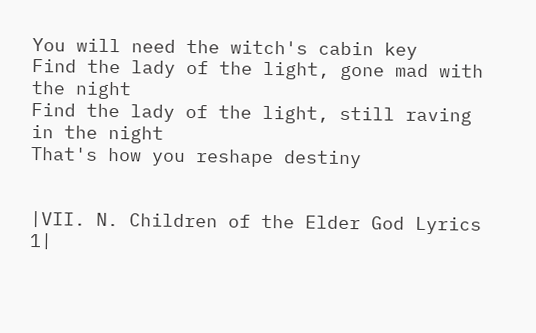You will need the witch's cabin key
Find the lady of the light, gone mad with the night
Find the lady of the light, still raving in the night
That's how you reshape destiny


|VII. N. Children of the Elder God Lyrics 1|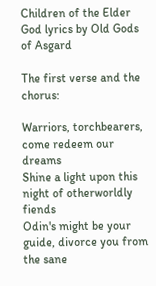Children of the Elder God lyrics by Old Gods of Asgard

The first verse and the chorus:

Warriors, torchbearers, come redeem our dreams
Shine a light upon this night of otherworldly fiends
Odin's might be your guide, divorce you from the sane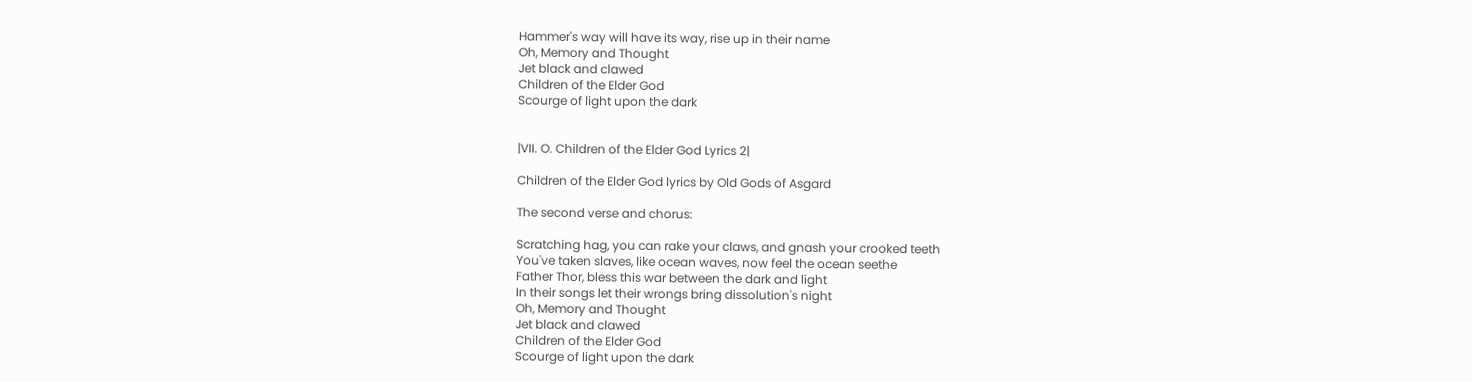Hammer's way will have its way, rise up in their name
Oh, Memory and Thought
Jet black and clawed
Children of the Elder God
Scourge of light upon the dark


|VII. O. Children of the Elder God Lyrics 2|

Children of the Elder God lyrics by Old Gods of Asgard

The second verse and chorus:

Scratching hag, you can rake your claws, and gnash your crooked teeth
You've taken slaves, like ocean waves, now feel the ocean seethe
Father Thor, bless this war between the dark and light
In their songs let their wrongs bring dissolution's night
Oh, Memory and Thought
Jet black and clawed
Children of the Elder God
Scourge of light upon the dark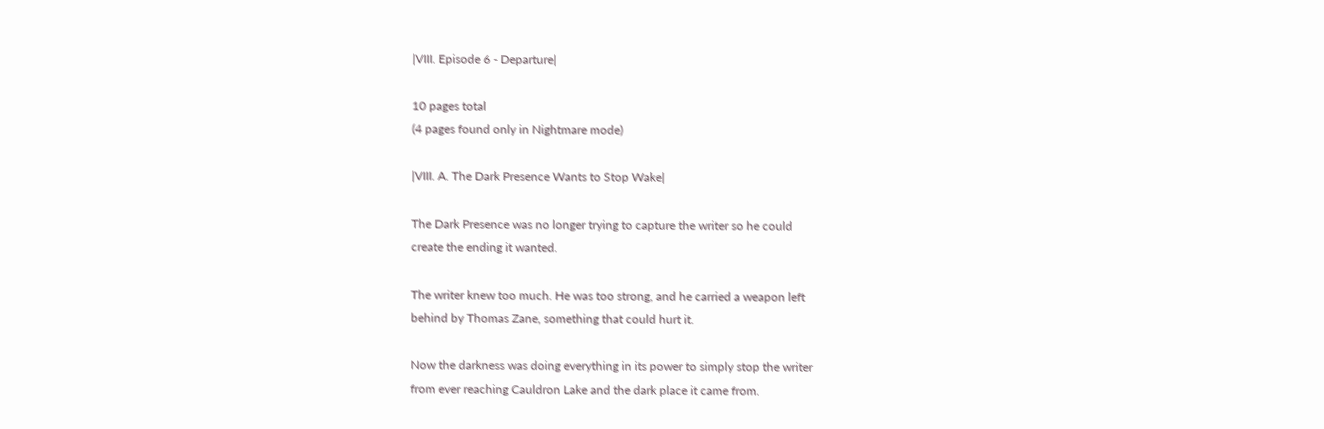|VIII. Episode 6 - Departure|

10 pages total
(4 pages found only in Nightmare mode)

|VIII. A. The Dark Presence Wants to Stop Wake|

The Dark Presence was no longer trying to capture the writer so he could
create the ending it wanted.

The writer knew too much. He was too strong, and he carried a weapon left
behind by Thomas Zane, something that could hurt it.

Now the darkness was doing everything in its power to simply stop the writer
from ever reaching Cauldron Lake and the dark place it came from.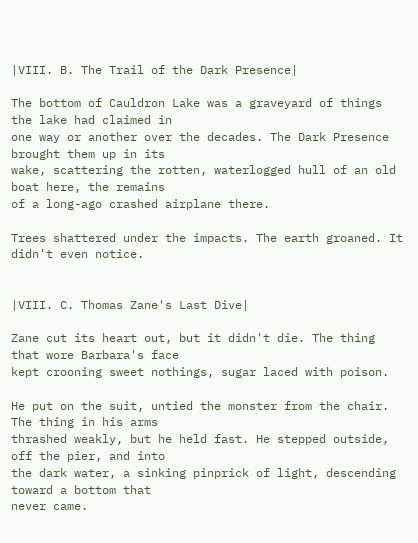|VIII. B. The Trail of the Dark Presence|

The bottom of Cauldron Lake was a graveyard of things the lake had claimed in
one way or another over the decades. The Dark Presence brought them up in its
wake, scattering the rotten, waterlogged hull of an old boat here, the remains
of a long-ago crashed airplane there.

Trees shattered under the impacts. The earth groaned. It didn't even notice.


|VIII. C. Thomas Zane's Last Dive|

Zane cut its heart out, but it didn't die. The thing that wore Barbara's face
kept crooning sweet nothings, sugar laced with poison.

He put on the suit, untied the monster from the chair. The thing in his arms
thrashed weakly, but he held fast. He stepped outside, off the pier, and into
the dark water, a sinking pinprick of light, descending toward a bottom that
never came.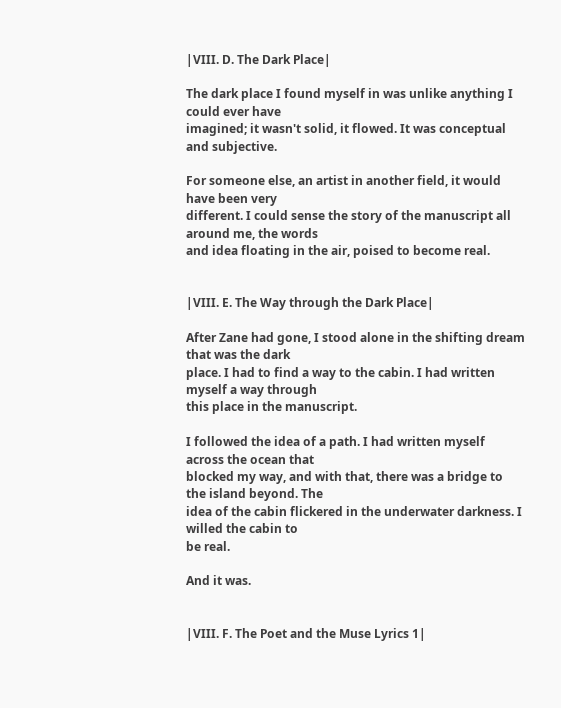|VIII. D. The Dark Place|

The dark place I found myself in was unlike anything I could ever have
imagined; it wasn't solid, it flowed. It was conceptual and subjective.

For someone else, an artist in another field, it would have been very
different. I could sense the story of the manuscript all around me, the words
and idea floating in the air, poised to become real.


|VIII. E. The Way through the Dark Place|

After Zane had gone, I stood alone in the shifting dream that was the dark
place. I had to find a way to the cabin. I had written myself a way through
this place in the manuscript.

I followed the idea of a path. I had written myself across the ocean that
blocked my way, and with that, there was a bridge to the island beyond. The
idea of the cabin flickered in the underwater darkness. I willed the cabin to
be real.

And it was.


|VIII. F. The Poet and the Muse Lyrics 1|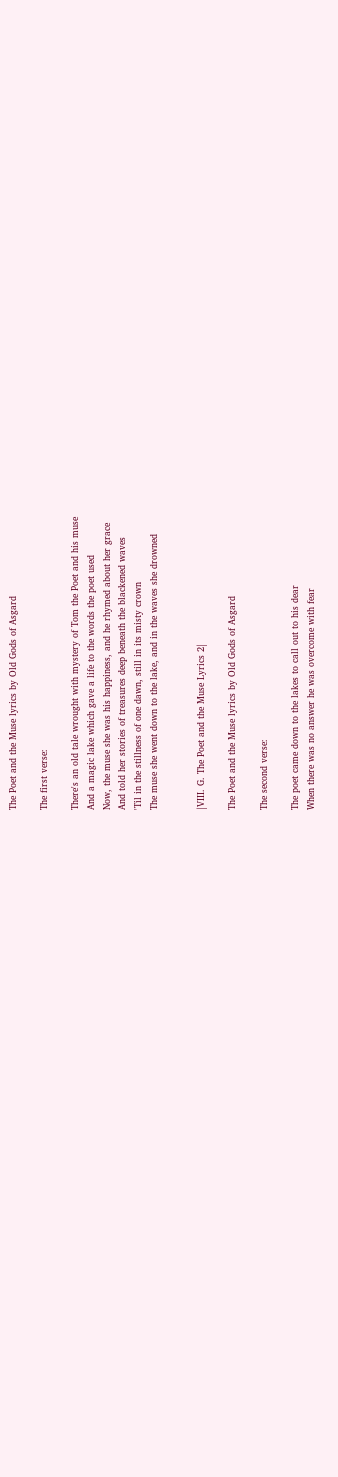The Poet and the Muse lyrics by Old Gods of Asgard

The first verse:

There's an old tale wrought with mystery of Tom the Poet and his muse
And a magic lake which gave a life to the words the poet used
Now, the muse she was his happiness, and he rhymed about her grace
And told her stories of treasures deep beneath the blackened waves
'Til in the stillness of one dawn, still in its misty crown
The muse she went down to the lake, and in the waves she drowned


|VIII. G. The Poet and the Muse Lyrics 2|

The Poet and the Muse lyrics by Old Gods of Asgard

The second verse:

The poet came down to the lakes to call out to his dear
When there was no answer he was overcome with fear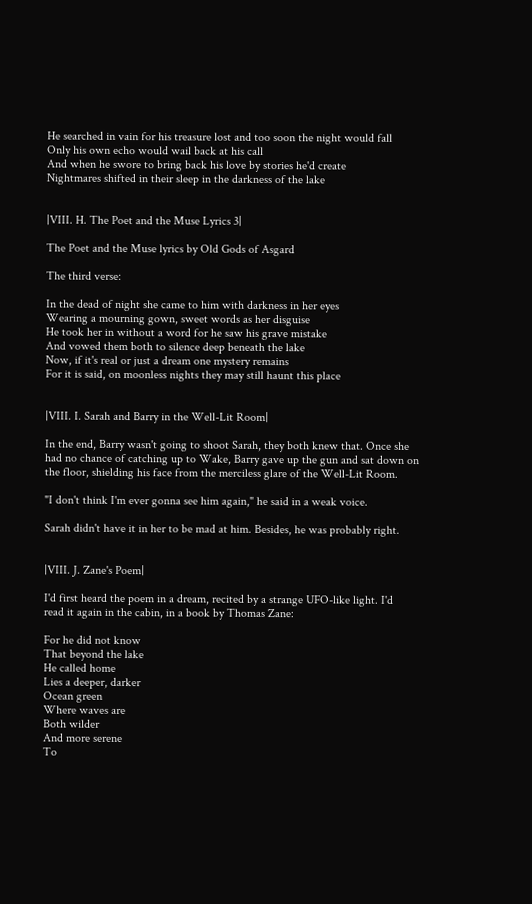He searched in vain for his treasure lost and too soon the night would fall
Only his own echo would wail back at his call
And when he swore to bring back his love by stories he'd create
Nightmares shifted in their sleep in the darkness of the lake


|VIII. H. The Poet and the Muse Lyrics 3|

The Poet and the Muse lyrics by Old Gods of Asgard

The third verse:

In the dead of night she came to him with darkness in her eyes
Wearing a mourning gown, sweet words as her disguise
He took her in without a word for he saw his grave mistake
And vowed them both to silence deep beneath the lake
Now, if it's real or just a dream one mystery remains
For it is said, on moonless nights they may still haunt this place


|VIII. I. Sarah and Barry in the Well-Lit Room|

In the end, Barry wasn't going to shoot Sarah, they both knew that. Once she
had no chance of catching up to Wake, Barry gave up the gun and sat down on
the floor, shielding his face from the merciless glare of the Well-Lit Room.

"I don't think I'm ever gonna see him again," he said in a weak voice.

Sarah didn't have it in her to be mad at him. Besides, he was probably right.


|VIII. J. Zane's Poem|

I'd first heard the poem in a dream, recited by a strange UFO-like light. I'd
read it again in the cabin, in a book by Thomas Zane:

For he did not know
That beyond the lake
He called home
Lies a deeper, darker
Ocean green
Where waves are
Both wilder
And more serene
To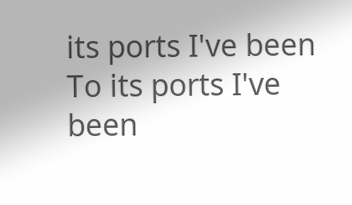its ports I've been
To its ports I've been